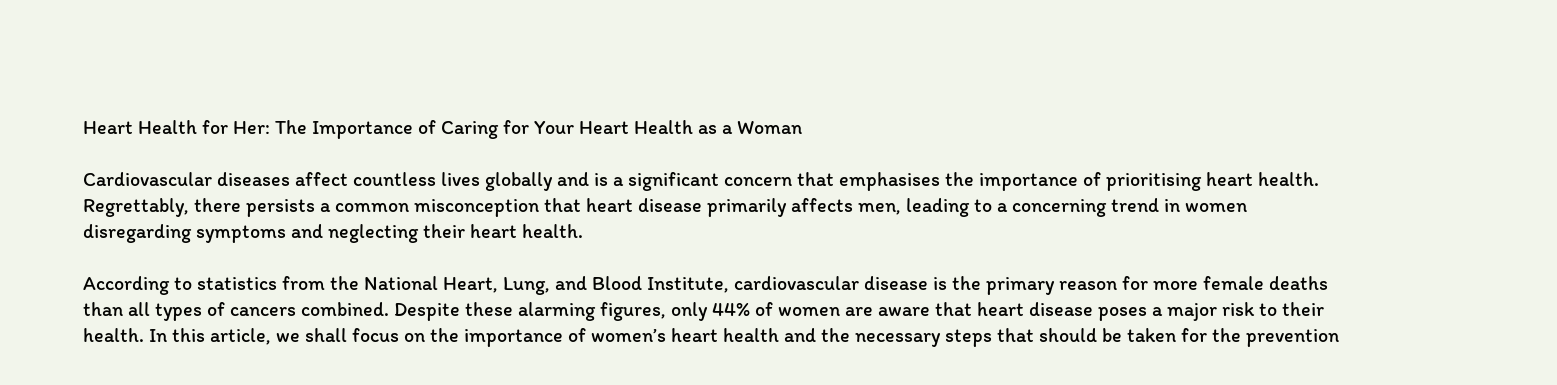Heart Health for Her: The Importance of Caring for Your Heart Health as a Woman

Cardiovascular diseases affect countless lives globally and is a significant concern that emphasises the importance of prioritising heart health. Regrettably, there persists a common misconception that heart disease primarily affects men, leading to a concerning trend in women disregarding symptoms and neglecting their heart health.

According to statistics from the National Heart, Lung, and Blood Institute, cardiovascular disease is the primary reason for more female deaths than all types of cancers combined. Despite these alarming figures, only 44% of women are aware that heart disease poses a major risk to their health. In this article, we shall focus on the importance of women’s heart health and the necessary steps that should be taken for the prevention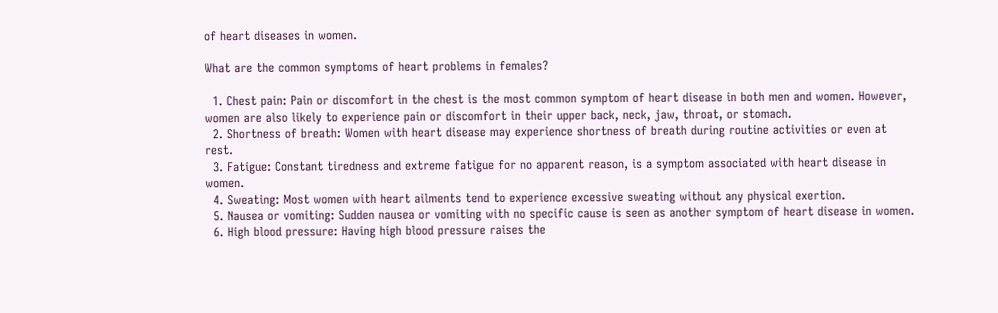of heart diseases in women.

What are the common symptoms of heart problems in females?

  1. Chest pain: Pain or discomfort in the chest is the most common symptom of heart disease in both men and women. However, women are also likely to experience pain or discomfort in their upper back, neck, jaw, throat, or stomach.
  2. Shortness of breath: Women with heart disease may experience shortness of breath during routine activities or even at rest.
  3. Fatigue: Constant tiredness and extreme fatigue for no apparent reason, is a symptom associated with heart disease in women.
  4. Sweating: Most women with heart ailments tend to experience excessive sweating without any physical exertion.
  5. Nausea or vomiting: Sudden nausea or vomiting with no specific cause is seen as another symptom of heart disease in women.
  6. High blood pressure: Having high blood pressure raises the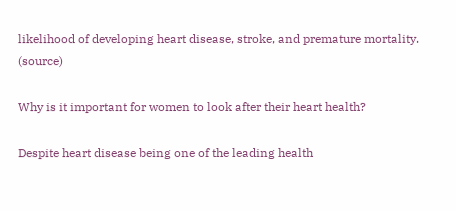likelihood of developing heart disease, stroke, and premature mortality. (source)

Why is it important for women to look after their heart health?

Despite heart disease being one of the leading health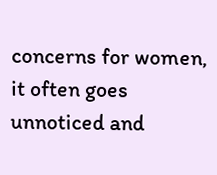concerns for women, it often goes unnoticed and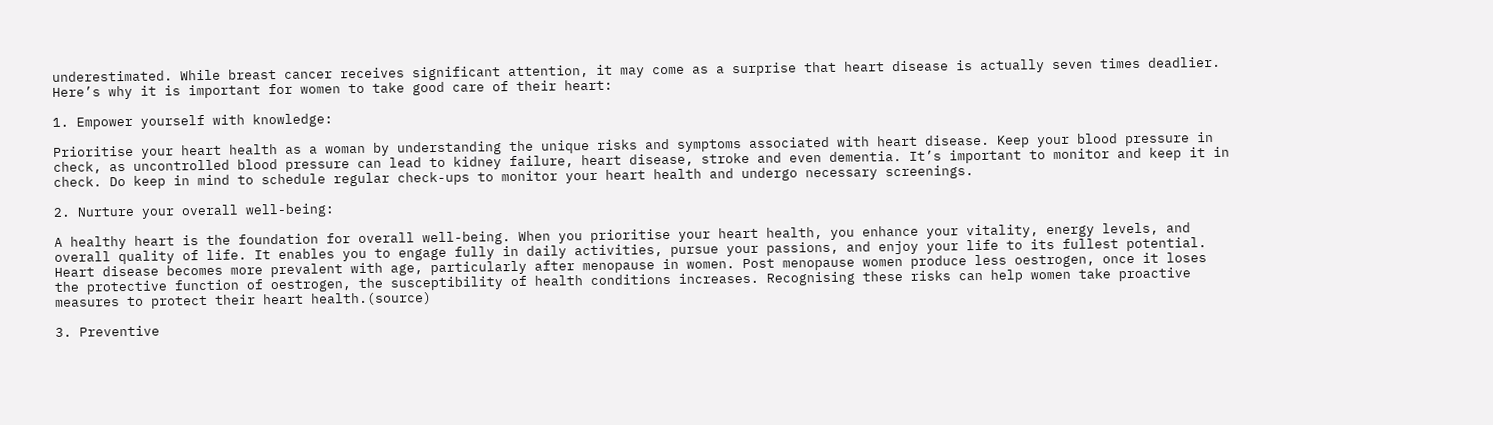underestimated. While breast cancer receives significant attention, it may come as a surprise that heart disease is actually seven times deadlier. Here’s why it is important for women to take good care of their heart:

1. Empower yourself with knowledge:

Prioritise your heart health as a woman by understanding the unique risks and symptoms associated with heart disease. Keep your blood pressure in check, as uncontrolled blood pressure can lead to kidney failure, heart disease, stroke and even dementia. It’s important to monitor and keep it in check. Do keep in mind to schedule regular check-ups to monitor your heart health and undergo necessary screenings.

2. Nurture your overall well-being:

A healthy heart is the foundation for overall well-being. When you prioritise your heart health, you enhance your vitality, energy levels, and overall quality of life. It enables you to engage fully in daily activities, pursue your passions, and enjoy your life to its fullest potential. Heart disease becomes more prevalent with age, particularly after menopause in women. Post menopause women produce less oestrogen, once it loses the protective function of oestrogen, the susceptibility of health conditions increases. Recognising these risks can help women take proactive measures to protect their heart health.(source)

3. Preventive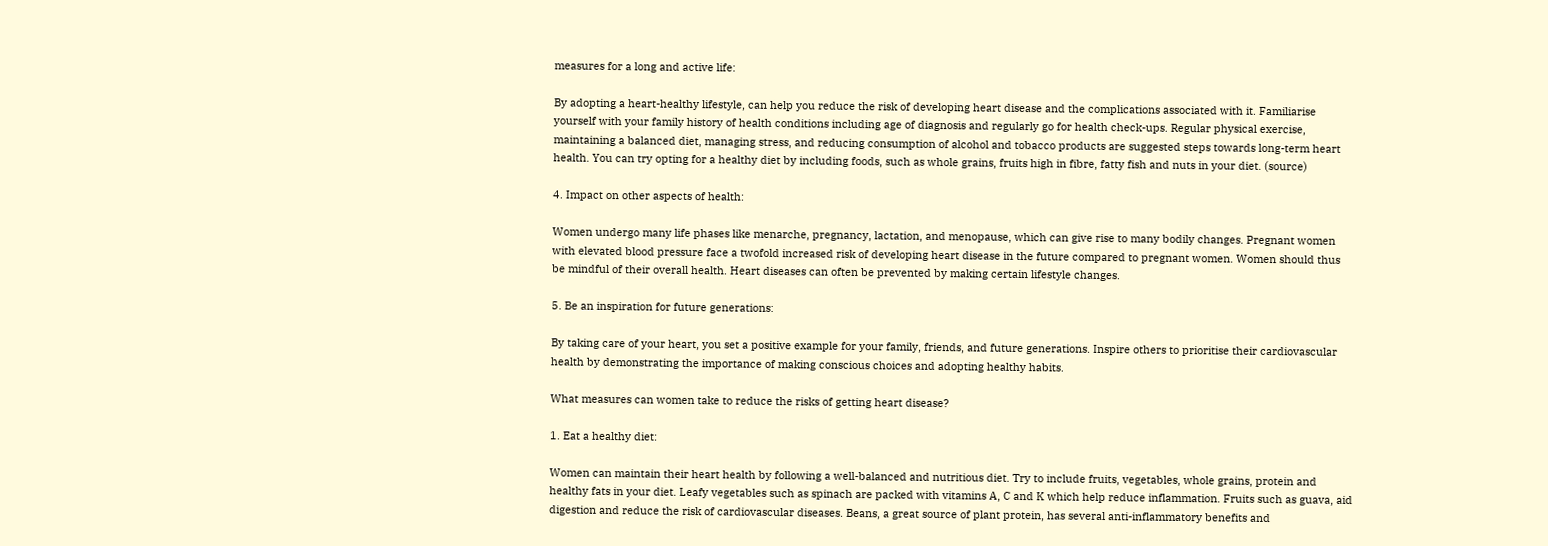measures for a long and active life:

By adopting a heart-healthy lifestyle, can help you reduce the risk of developing heart disease and the complications associated with it. Familiarise yourself with your family history of health conditions including age of diagnosis and regularly go for health check-ups. Regular physical exercise, maintaining a balanced diet, managing stress, and reducing consumption of alcohol and tobacco products are suggested steps towards long-term heart health. You can try opting for a healthy diet by including foods, such as whole grains, fruits high in fibre, fatty fish and nuts in your diet. (source)

4. Impact on other aspects of health:

Women undergo many life phases like menarche, pregnancy, lactation, and menopause, which can give rise to many bodily changes. Pregnant women with elevated blood pressure face a twofold increased risk of developing heart disease in the future compared to pregnant women. Women should thus be mindful of their overall health. Heart diseases can often be prevented by making certain lifestyle changes.

5. Be an inspiration for future generations:

By taking care of your heart, you set a positive example for your family, friends, and future generations. Inspire others to prioritise their cardiovascular health by demonstrating the importance of making conscious choices and adopting healthy habits.

What measures can women take to reduce the risks of getting heart disease?

1. Eat a healthy diet:

Women can maintain their heart health by following a well-balanced and nutritious diet. Try to include fruits, vegetables, whole grains, protein and healthy fats in your diet. Leafy vegetables such as spinach are packed with vitamins A, C and K which help reduce inflammation. Fruits such as guava, aid digestion and reduce the risk of cardiovascular diseases. Beans, a great source of plant protein, has several anti-inflammatory benefits and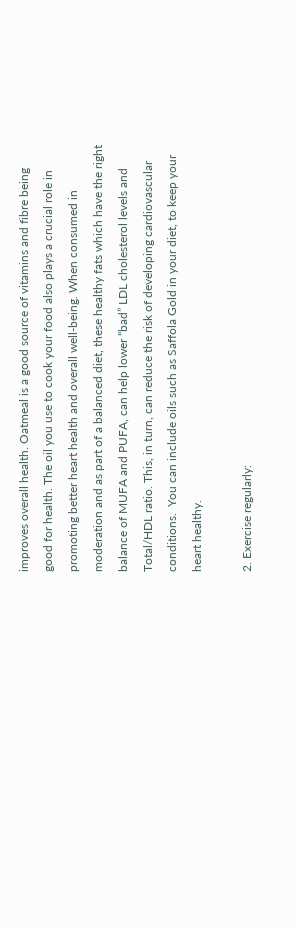improves overall health. Oatmeal is a good source of vitamins and fibre being good for health. The oil you use to cook your food also plays a crucial role in promoting better heart health and overall well-being. When consumed in moderation and as part of a balanced diet, these healthy fats which have the right balance of MUFA and PUFA, can help lower “bad” LDL cholesterol levels and Total/HDL ratio. This, in turn, can reduce the risk of developing cardiovascular conditions.  You can include oils such as Saffola Gold in your diet, to keep your heart healthy.

2. Exercise regularly: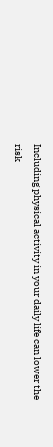Including physical activity in your daily life can lower the risk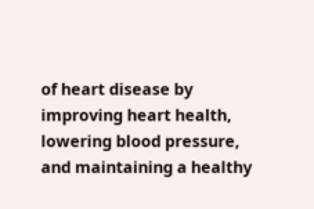of heart disease by improving heart health, lowering blood pressure, and maintaining a healthy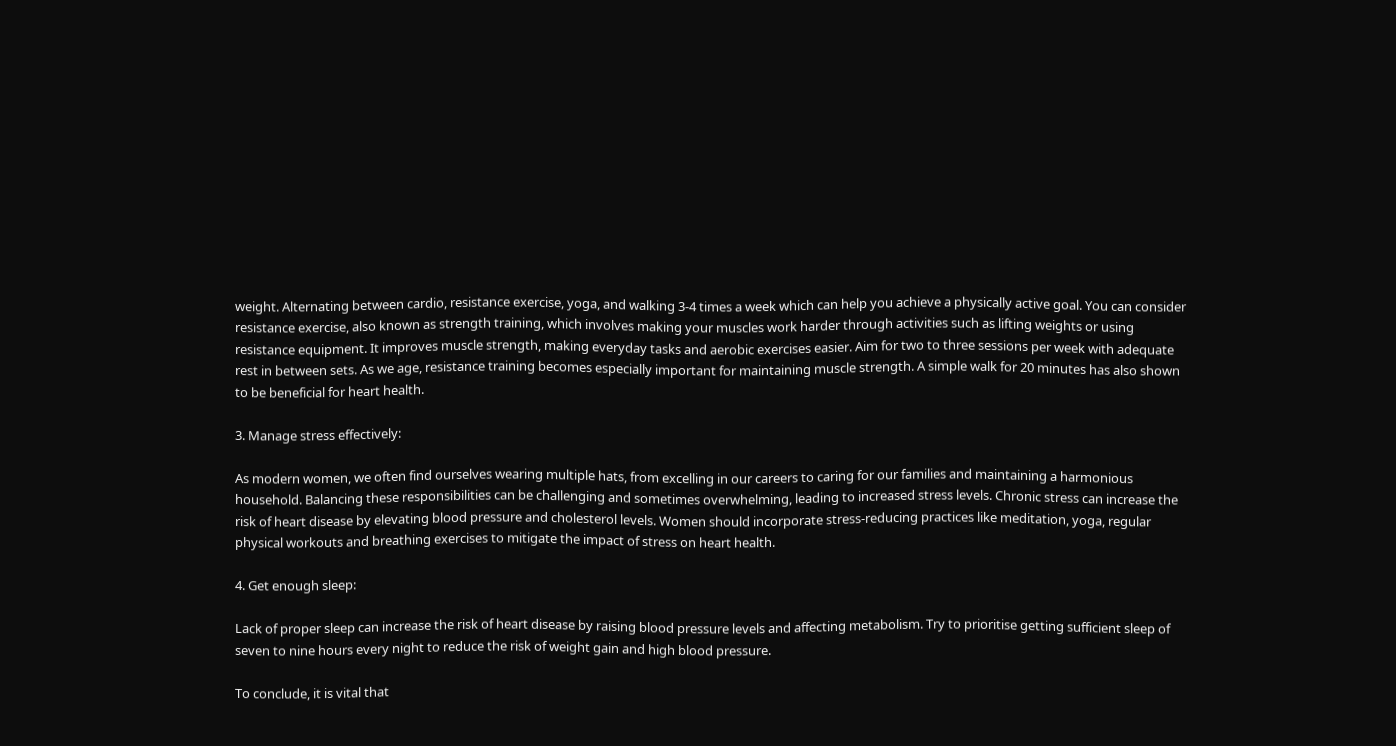weight. Alternating between cardio, resistance exercise, yoga, and walking 3-4 times a week which can help you achieve a physically active goal. You can consider resistance exercise, also known as strength training, which involves making your muscles work harder through activities such as lifting weights or using resistance equipment. It improves muscle strength, making everyday tasks and aerobic exercises easier. Aim for two to three sessions per week with adequate rest in between sets. As we age, resistance training becomes especially important for maintaining muscle strength. A simple walk for 20 minutes has also shown to be beneficial for heart health.

3. Manage stress effectively:

As modern women, we often find ourselves wearing multiple hats, from excelling in our careers to caring for our families and maintaining a harmonious household. Balancing these responsibilities can be challenging and sometimes overwhelming, leading to increased stress levels. Chronic stress can increase the risk of heart disease by elevating blood pressure and cholesterol levels. Women should incorporate stress-reducing practices like meditation, yoga, regular physical workouts and breathing exercises to mitigate the impact of stress on heart health.

4. Get enough sleep:

Lack of proper sleep can increase the risk of heart disease by raising blood pressure levels and affecting metabolism. Try to prioritise getting sufficient sleep of seven to nine hours every night to reduce the risk of weight gain and high blood pressure.

To conclude, it is vital that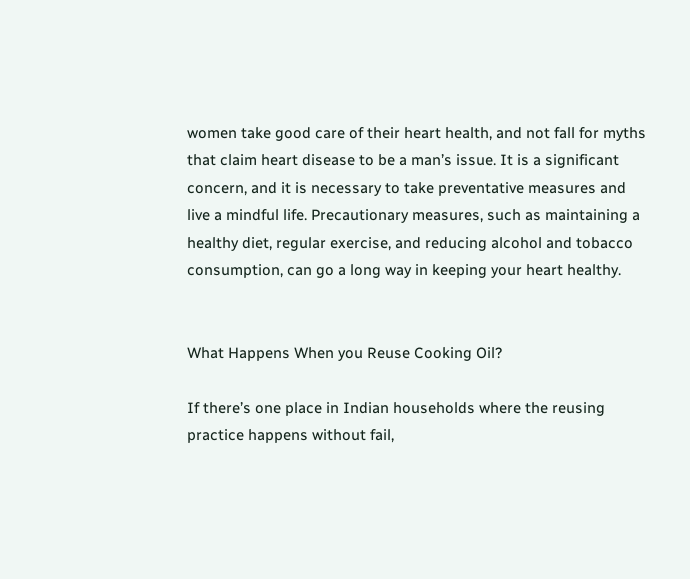women take good care of their heart health, and not fall for myths that claim heart disease to be a man’s issue. It is a significant concern, and it is necessary to take preventative measures and live a mindful life. Precautionary measures, such as maintaining a healthy diet, regular exercise, and reducing alcohol and tobacco consumption, can go a long way in keeping your heart healthy.


What Happens When you Reuse Cooking Oil?

If there’s one place in Indian households where the reusing practice happens without fail,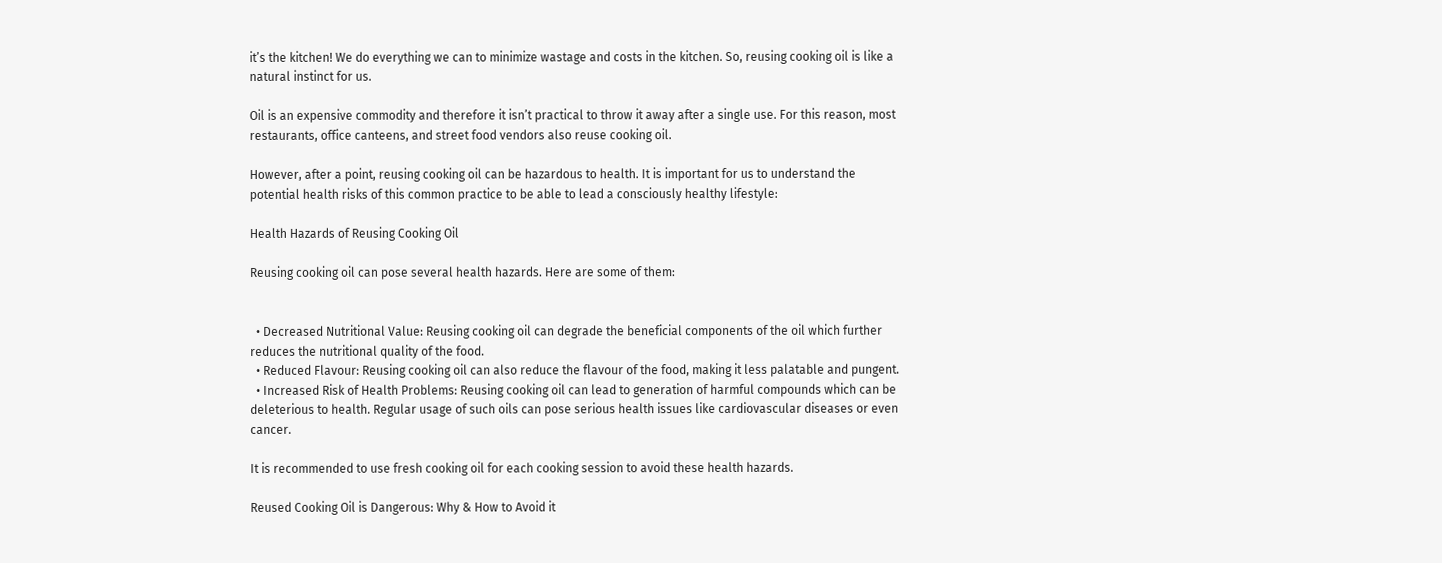it’s the kitchen! We do everything we can to minimize wastage and costs in the kitchen. So, reusing cooking oil is like a natural instinct for us.

Oil is an expensive commodity and therefore it isn’t practical to throw it away after a single use. For this reason, most restaurants, office canteens, and street food vendors also reuse cooking oil.

However, after a point, reusing cooking oil can be hazardous to health. It is important for us to understand the potential health risks of this common practice to be able to lead a consciously healthy lifestyle:

Health Hazards of Reusing Cooking Oil

Reusing cooking oil can pose several health hazards. Here are some of them:


  • Decreased Nutritional Value: Reusing cooking oil can degrade the beneficial components of the oil which further reduces the nutritional quality of the food.
  • Reduced Flavour: Reusing cooking oil can also reduce the flavour of the food, making it less palatable and pungent.
  • Increased Risk of Health Problems: Reusing cooking oil can lead to generation of harmful compounds which can be deleterious to health. Regular usage of such oils can pose serious health issues like cardiovascular diseases or even cancer.

It is recommended to use fresh cooking oil for each cooking session to avoid these health hazards.

Reused Cooking Oil is Dangerous: Why & How to Avoid it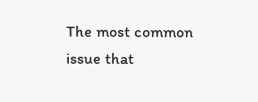The most common issue that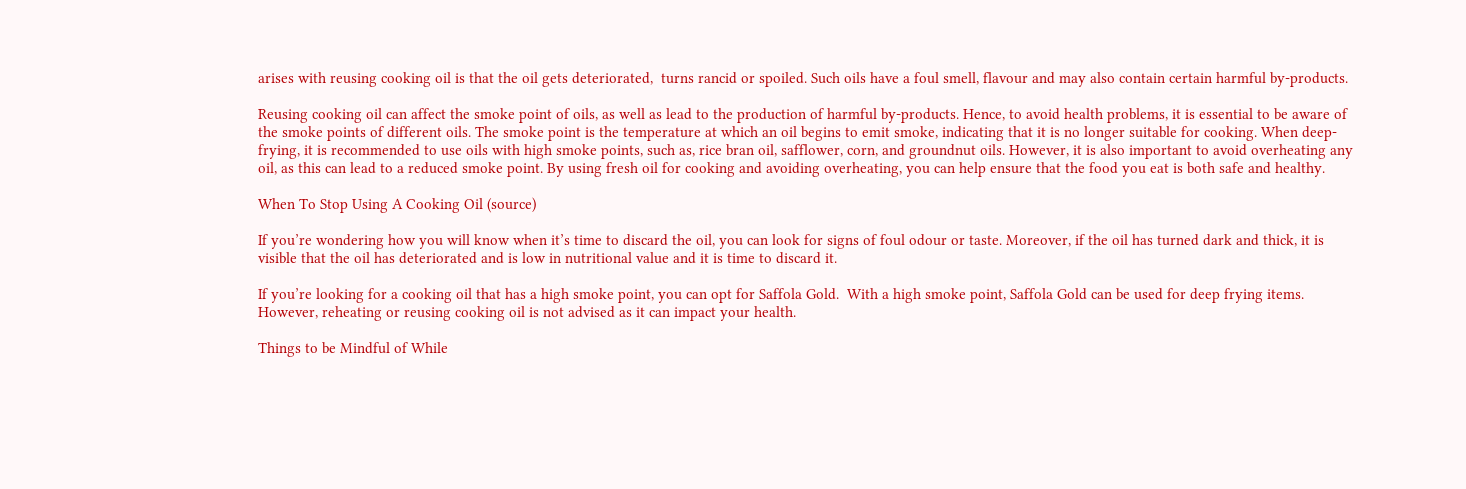arises with reusing cooking oil is that the oil gets deteriorated,  turns rancid or spoiled. Such oils have a foul smell, flavour and may also contain certain harmful by-products.

Reusing cooking oil can affect the smoke point of oils, as well as lead to the production of harmful by-products. Hence, to avoid health problems, it is essential to be aware of the smoke points of different oils. The smoke point is the temperature at which an oil begins to emit smoke, indicating that it is no longer suitable for cooking. When deep-frying, it is recommended to use oils with high smoke points, such as, rice bran oil, safflower, corn, and groundnut oils. However, it is also important to avoid overheating any oil, as this can lead to a reduced smoke point. By using fresh oil for cooking and avoiding overheating, you can help ensure that the food you eat is both safe and healthy.

When To Stop Using A Cooking Oil (source)

If you’re wondering how you will know when it’s time to discard the oil, you can look for signs of foul odour or taste. Moreover, if the oil has turned dark and thick, it is visible that the oil has deteriorated and is low in nutritional value and it is time to discard it.

If you’re looking for a cooking oil that has a high smoke point, you can opt for Saffola Gold.  With a high smoke point, Saffola Gold can be used for deep frying items. However, reheating or reusing cooking oil is not advised as it can impact your health.

Things to be Mindful of While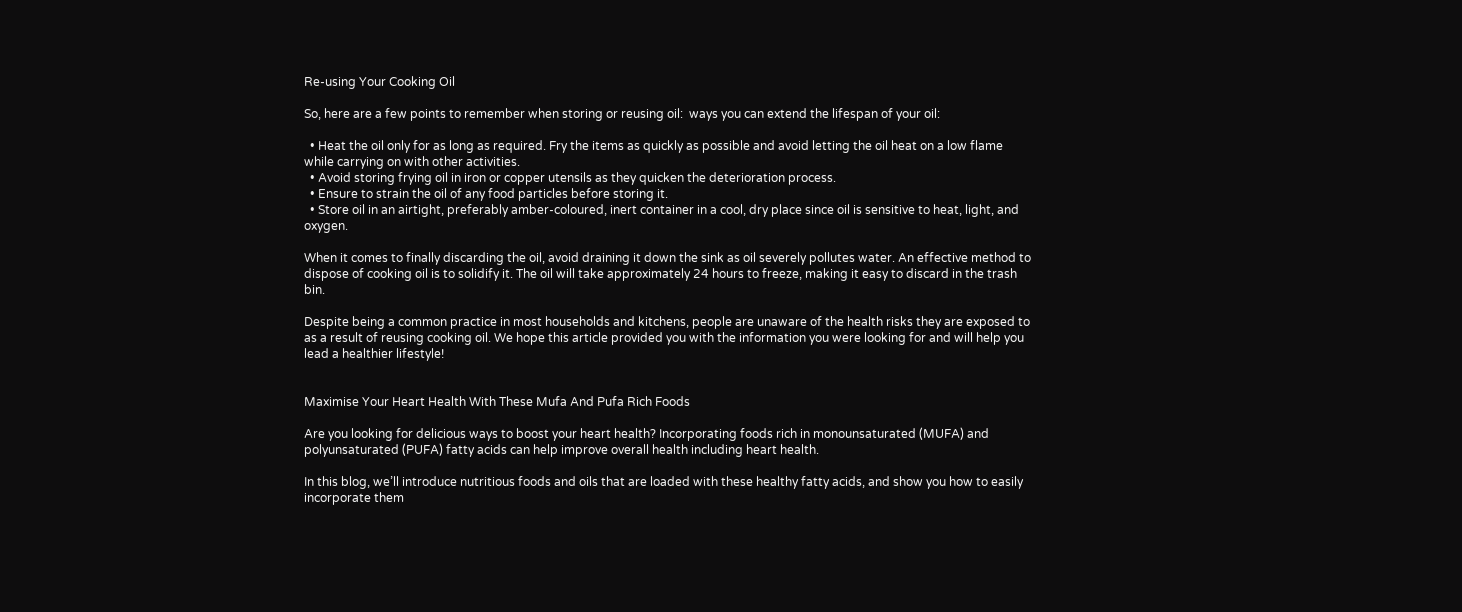Re-using Your Cooking Oil

So, here are a few points to remember when storing or reusing oil:  ways you can extend the lifespan of your oil:

  • Heat the oil only for as long as required. Fry the items as quickly as possible and avoid letting the oil heat on a low flame while carrying on with other activities.
  • Avoid storing frying oil in iron or copper utensils as they quicken the deterioration process.
  • Ensure to strain the oil of any food particles before storing it.
  • Store oil in an airtight, preferably amber-coloured, inert container in a cool, dry place since oil is sensitive to heat, light, and oxygen.

When it comes to finally discarding the oil, avoid draining it down the sink as oil severely pollutes water. An effective method to dispose of cooking oil is to solidify it. The oil will take approximately 24 hours to freeze, making it easy to discard in the trash bin.

Despite being a common practice in most households and kitchens, people are unaware of the health risks they are exposed to as a result of reusing cooking oil. We hope this article provided you with the information you were looking for and will help you lead a healthier lifestyle!


Maximise Your Heart Health With These Mufa And Pufa Rich Foods

Are you looking for delicious ways to boost your heart health? Incorporating foods rich in monounsaturated (MUFA) and polyunsaturated (PUFA) fatty acids can help improve overall health including heart health.

In this blog, we’ll introduce nutritious foods and oils that are loaded with these healthy fatty acids, and show you how to easily incorporate them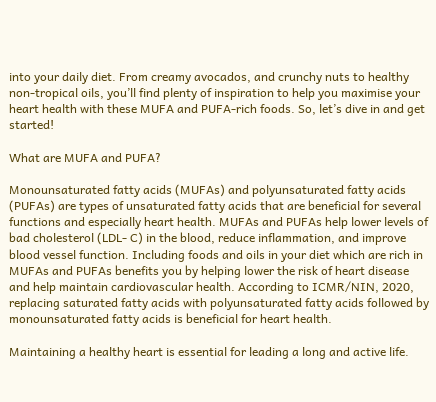into your daily diet. From creamy avocados, and crunchy nuts to healthy non-tropical oils, you’ll find plenty of inspiration to help you maximise your heart health with these MUFA and PUFA-rich foods. So, let’s dive in and get started!

What are MUFA and PUFA?

Monounsaturated fatty acids (MUFAs) and polyunsaturated fatty acids (PUFAs) are types of unsaturated fatty acids that are beneficial for several functions and especially heart health. MUFAs and PUFAs help lower levels of bad cholesterol (LDL- C) in the blood, reduce inflammation, and improve blood vessel function. Including foods and oils in your diet which are rich in MUFAs and PUFAs benefits you by helping lower the risk of heart disease and help maintain cardiovascular health. According to ICMR/NIN, 2020, replacing saturated fatty acids with polyunsaturated fatty acids followed by monounsaturated fatty acids is beneficial for heart health.

Maintaining a healthy heart is essential for leading a long and active life.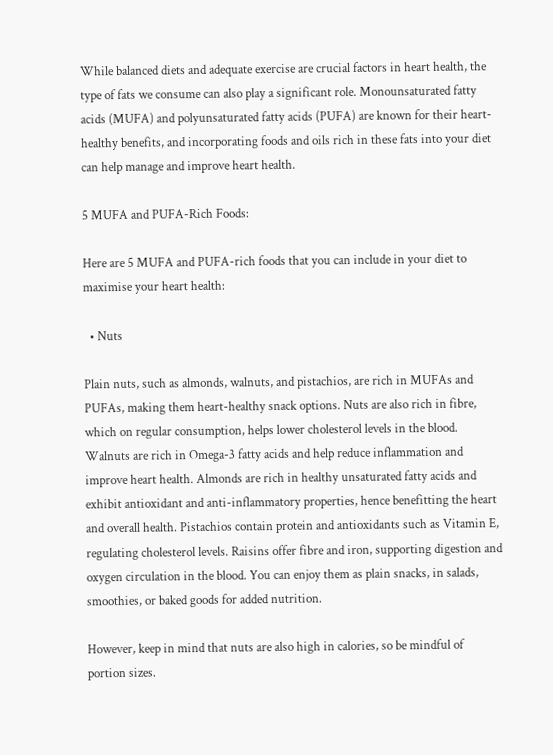While balanced diets and adequate exercise are crucial factors in heart health, the type of fats we consume can also play a significant role. Monounsaturated fatty acids (MUFA) and polyunsaturated fatty acids (PUFA) are known for their heart-healthy benefits, and incorporating foods and oils rich in these fats into your diet can help manage and improve heart health.

5 MUFA and PUFA-Rich Foods:

Here are 5 MUFA and PUFA-rich foods that you can include in your diet to maximise your heart health:

  • Nuts

Plain nuts, such as almonds, walnuts, and pistachios, are rich in MUFAs and PUFAs, making them heart-healthy snack options. Nuts are also rich in fibre, which on regular consumption, helps lower cholesterol levels in the blood. Walnuts are rich in Omega-3 fatty acids and help reduce inflammation and improve heart health. Almonds are rich in healthy unsaturated fatty acids and exhibit antioxidant and anti-inflammatory properties, hence benefitting the heart and overall health. Pistachios contain protein and antioxidants such as Vitamin E, regulating cholesterol levels. Raisins offer fibre and iron, supporting digestion and oxygen circulation in the blood. You can enjoy them as plain snacks, in salads, smoothies, or baked goods for added nutrition.

However, keep in mind that nuts are also high in calories, so be mindful of portion sizes.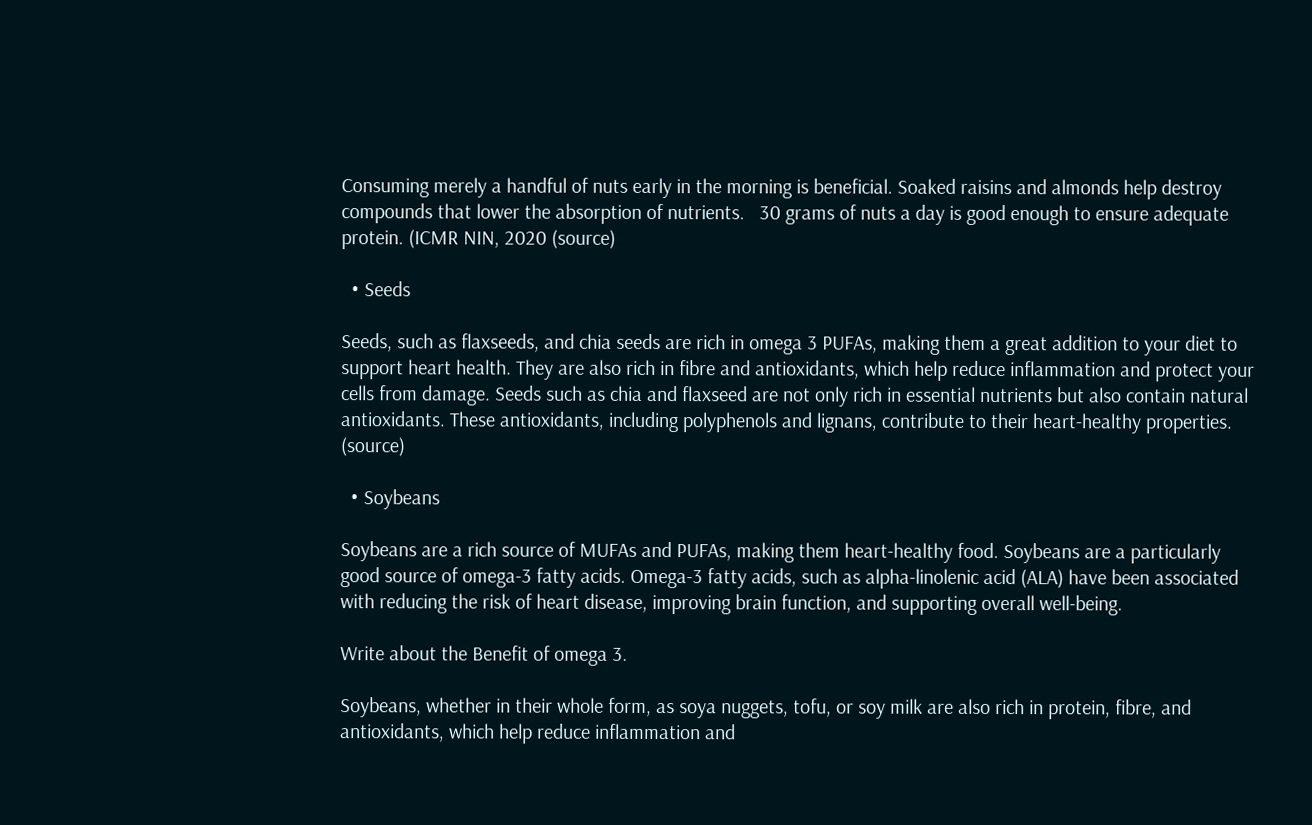Consuming merely a handful of nuts early in the morning is beneficial. Soaked raisins and almonds help destroy compounds that lower the absorption of nutrients.   30 grams of nuts a day is good enough to ensure adequate protein. (ICMR NIN, 2020 (source)

  • Seeds

Seeds, such as flaxseeds, and chia seeds are rich in omega 3 PUFAs, making them a great addition to your diet to support heart health. They are also rich in fibre and antioxidants, which help reduce inflammation and protect your cells from damage. Seeds such as chia and flaxseed are not only rich in essential nutrients but also contain natural antioxidants. These antioxidants, including polyphenols and lignans, contribute to their heart-healthy properties.  (source)

  • Soybeans

Soybeans are a rich source of MUFAs and PUFAs, making them heart-healthy food. Soybeans are a particularly good source of omega-3 fatty acids. Omega-3 fatty acids, such as alpha-linolenic acid (ALA) have been associated with reducing the risk of heart disease, improving brain function, and supporting overall well-being.

Write about the Benefit of omega 3.

Soybeans, whether in their whole form, as soya nuggets, tofu, or soy milk are also rich in protein, fibre, and antioxidants, which help reduce inflammation and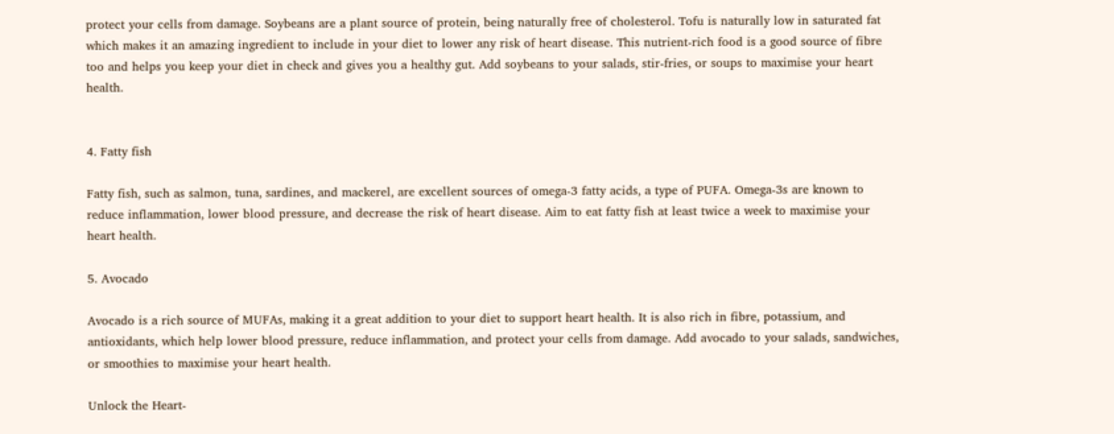protect your cells from damage. Soybeans are a plant source of protein, being naturally free of cholesterol. Tofu is naturally low in saturated fat which makes it an amazing ingredient to include in your diet to lower any risk of heart disease. This nutrient-rich food is a good source of fibre too and helps you keep your diet in check and gives you a healthy gut. Add soybeans to your salads, stir-fries, or soups to maximise your heart health.


4. Fatty fish

Fatty fish, such as salmon, tuna, sardines, and mackerel, are excellent sources of omega-3 fatty acids, a type of PUFA. Omega-3s are known to reduce inflammation, lower blood pressure, and decrease the risk of heart disease. Aim to eat fatty fish at least twice a week to maximise your heart health.

5. Avocado

Avocado is a rich source of MUFAs, making it a great addition to your diet to support heart health. It is also rich in fibre, potassium, and antioxidants, which help lower blood pressure, reduce inflammation, and protect your cells from damage. Add avocado to your salads, sandwiches, or smoothies to maximise your heart health.

Unlock the Heart-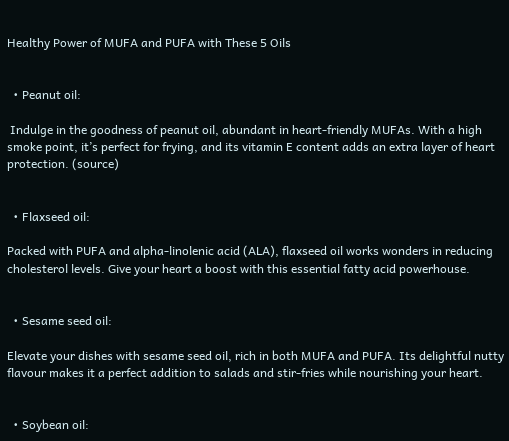Healthy Power of MUFA and PUFA with These 5 Oils


  • Peanut oil:

 Indulge in the goodness of peanut oil, abundant in heart-friendly MUFAs. With a high smoke point, it’s perfect for frying, and its vitamin E content adds an extra layer of heart protection. (source)


  • Flaxseed oil:

Packed with PUFA and alpha-linolenic acid (ALA), flaxseed oil works wonders in reducing cholesterol levels. Give your heart a boost with this essential fatty acid powerhouse.


  • Sesame seed oil:

Elevate your dishes with sesame seed oil, rich in both MUFA and PUFA. Its delightful nutty flavour makes it a perfect addition to salads and stir-fries while nourishing your heart.


  • Soybean oil: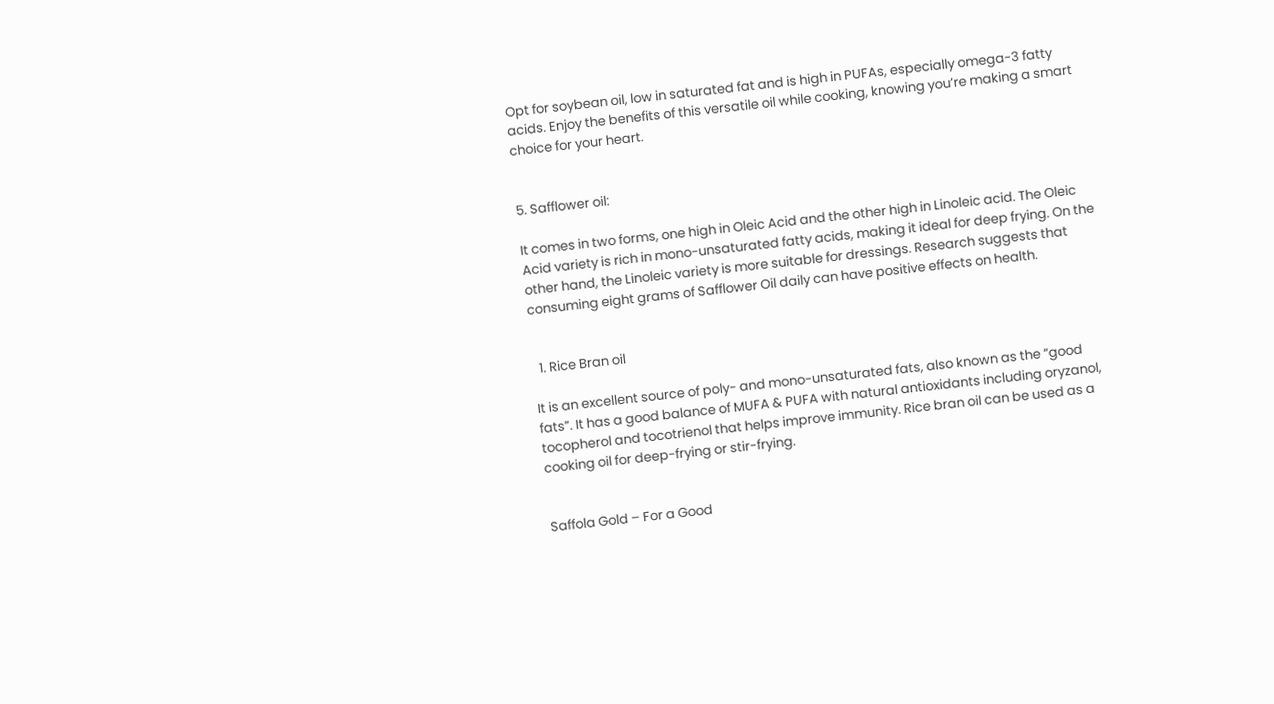Opt for soybean oil, low in saturated fat and is high in PUFAs, especially omega-3 fatty acids. Enjoy the benefits of this versatile oil while cooking, knowing you’re making a smart choice for your heart.


5. Safflower oil:

It comes in two forms, one high in Oleic Acid and the other high in Linoleic acid. The Oleic Acid variety is rich in mono-unsaturated fatty acids, making it ideal for deep frying. On the other hand, the Linoleic variety is more suitable for dressings. Research suggests that consuming eight grams of Safflower Oil daily can have positive effects on health.


  1. Rice Bran oil

It is an excellent source of poly- and mono-unsaturated fats, also known as the “good fats”. It has a good balance of MUFA & PUFA with natural antioxidants including oryzanol, tocopherol and tocotrienol that helps improve immunity. Rice bran oil can be used as a cooking oil for deep-frying or stir-frying.


Saffola Gold – For a Good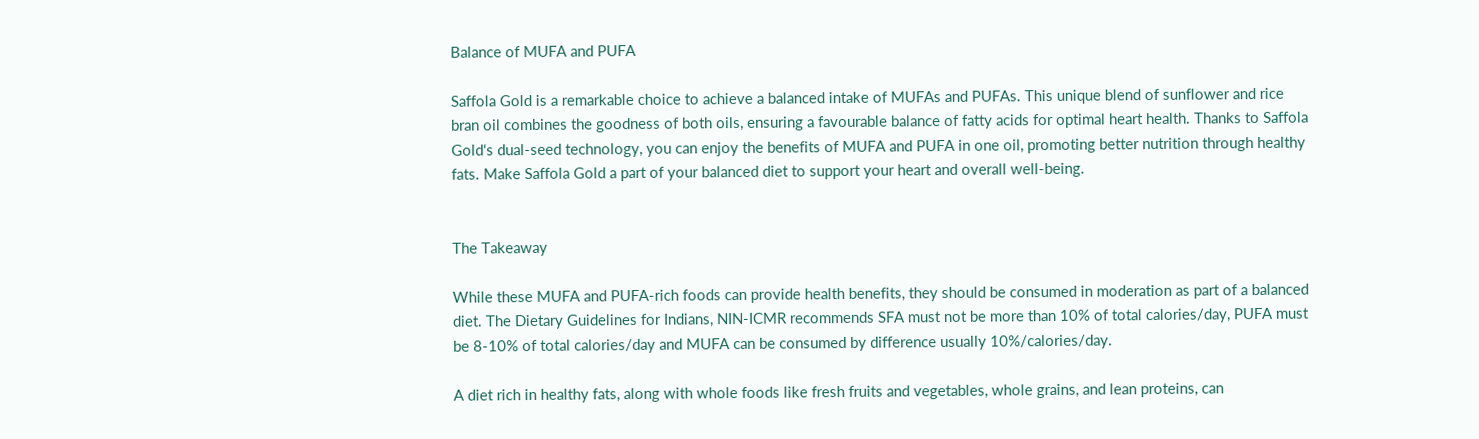Balance of MUFA and PUFA

Saffola Gold is a remarkable choice to achieve a balanced intake of MUFAs and PUFAs. This unique blend of sunflower and rice bran oil combines the goodness of both oils, ensuring a favourable balance of fatty acids for optimal heart health. Thanks to Saffola Gold‘s dual-seed technology, you can enjoy the benefits of MUFA and PUFA in one oil, promoting better nutrition through healthy fats. Make Saffola Gold a part of your balanced diet to support your heart and overall well-being.


The Takeaway

While these MUFA and PUFA-rich foods can provide health benefits, they should be consumed in moderation as part of a balanced diet. The Dietary Guidelines for Indians, NIN-ICMR recommends SFA must not be more than 10% of total calories/day, PUFA must be 8-10% of total calories/day and MUFA can be consumed by difference usually 10%/calories/day.

A diet rich in healthy fats, along with whole foods like fresh fruits and vegetables, whole grains, and lean proteins, can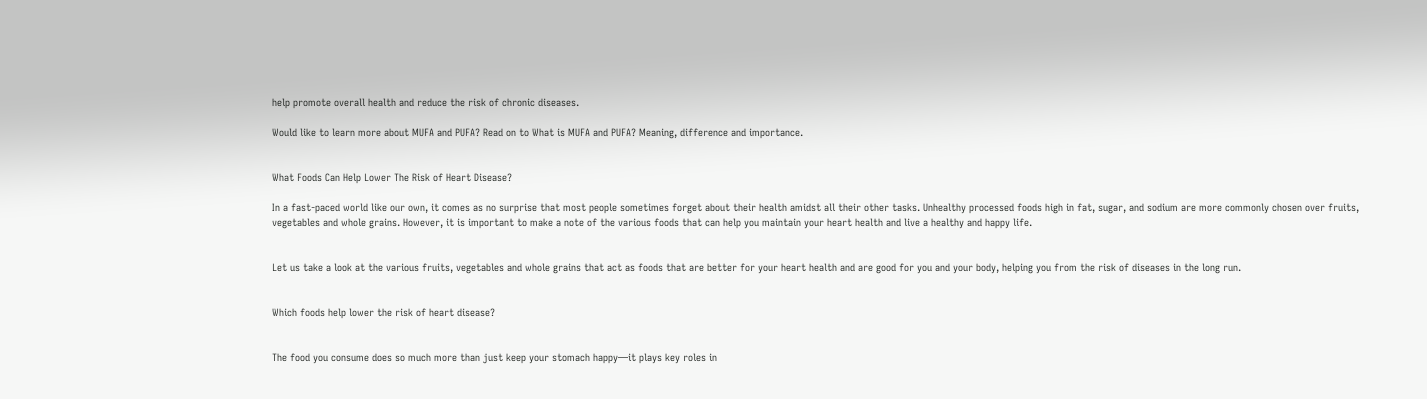help promote overall health and reduce the risk of chronic diseases.

Would like to learn more about MUFA and PUFA? Read on to What is MUFA and PUFA? Meaning, difference and importance.


What Foods Can Help Lower The Risk of Heart Disease?

In a fast-paced world like our own, it comes as no surprise that most people sometimes forget about their health amidst all their other tasks. Unhealthy processed foods high in fat, sugar, and sodium are more commonly chosen over fruits, vegetables and whole grains. However, it is important to make a note of the various foods that can help you maintain your heart health and live a healthy and happy life.


Let us take a look at the various fruits, vegetables and whole grains that act as foods that are better for your heart health and are good for you and your body, helping you from the risk of diseases in the long run.


Which foods help lower the risk of heart disease?


The food you consume does so much more than just keep your stomach happy—it plays key roles in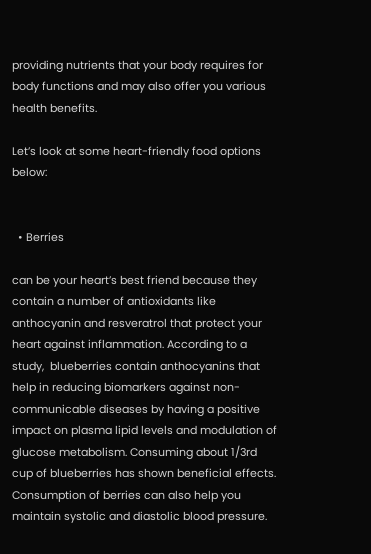providing nutrients that your body requires for body functions and may also offer you various health benefits.

Let’s look at some heart-friendly food options below:


  • Berries

can be your heart’s best friend because they contain a number of antioxidants like anthocyanin and resveratrol that protect your heart against inflammation. According to a study,  blueberries contain anthocyanins that help in reducing biomarkers against non-communicable diseases by having a positive impact on plasma lipid levels and modulation of glucose metabolism. Consuming about 1/3rd cup of blueberries has shown beneficial effects.  Consumption of berries can also help you maintain systolic and diastolic blood pressure.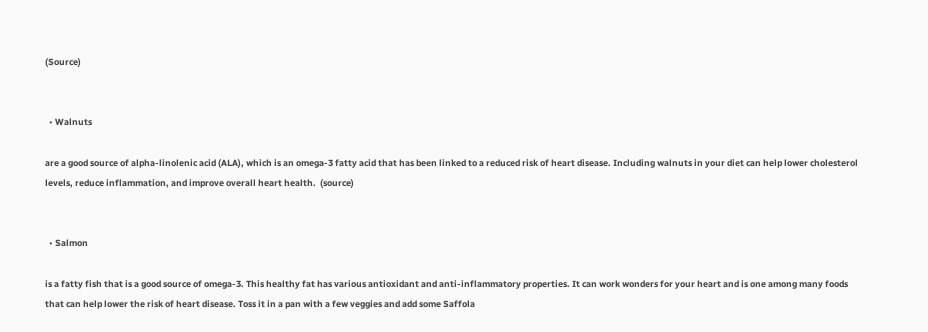(Source)


  • Walnuts

are a good source of alpha-linolenic acid (ALA), which is an omega-3 fatty acid that has been linked to a reduced risk of heart disease. Including walnuts in your diet can help lower cholesterol levels, reduce inflammation, and improve overall heart health.  (source)


  • Salmon

is a fatty fish that is a good source of omega-3. This healthy fat has various antioxidant and anti-inflammatory properties. It can work wonders for your heart and is one among many foods that can help lower the risk of heart disease. Toss it in a pan with a few veggies and add some Saffola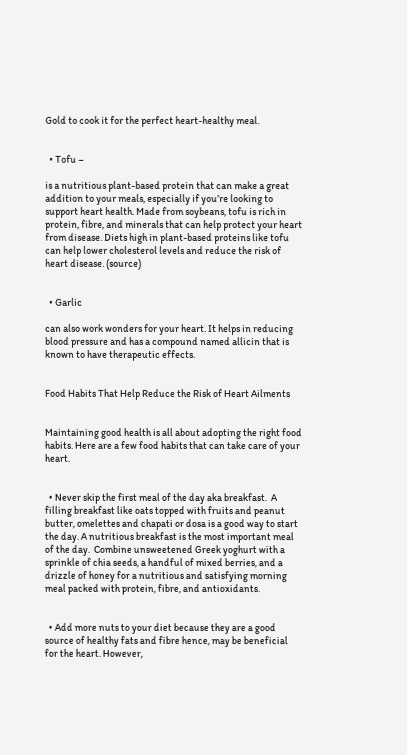Gold to cook it for the perfect heart-healthy meal.


  • Tofu –

is a nutritious plant-based protein that can make a great addition to your meals, especially if you’re looking to support heart health. Made from soybeans, tofu is rich in protein, fibre, and minerals that can help protect your heart from disease. Diets high in plant-based proteins like tofu can help lower cholesterol levels and reduce the risk of heart disease. (source)


  • Garlic

can also work wonders for your heart. It helps in reducing blood pressure and has a compound named allicin that is known to have therapeutic effects.


Food Habits That Help Reduce the Risk of Heart Ailments


Maintaining good health is all about adopting the right food habits. Here are a few food habits that can take care of your heart.


  • Never skip the first meal of the day aka breakfast.  A filling breakfast like oats topped with fruits and peanut butter, omelettes and chapati or dosa is a good way to start the day. A nutritious breakfast is the most important meal of the day.  Combine unsweetened Greek yoghurt with a sprinkle of chia seeds, a handful of mixed berries, and a drizzle of honey for a nutritious and satisfying morning meal packed with protein, fibre, and antioxidants.


  • Add more nuts to your diet because they are a good source of healthy fats and fibre hence, may be beneficial for the heart. However,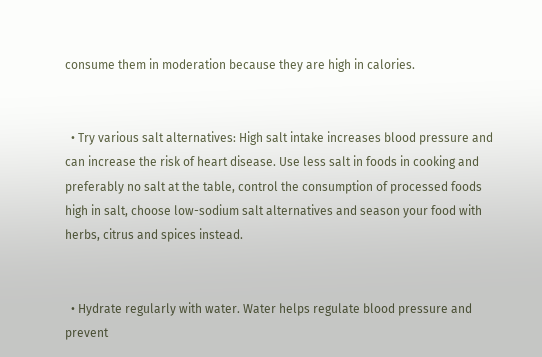consume them in moderation because they are high in calories.


  • Try various salt alternatives: High salt intake increases blood pressure and can increase the risk of heart disease. Use less salt in foods in cooking and preferably no salt at the table, control the consumption of processed foods high in salt, choose low-sodium salt alternatives and season your food with herbs, citrus and spices instead.


  • Hydrate regularly with water. Water helps regulate blood pressure and prevent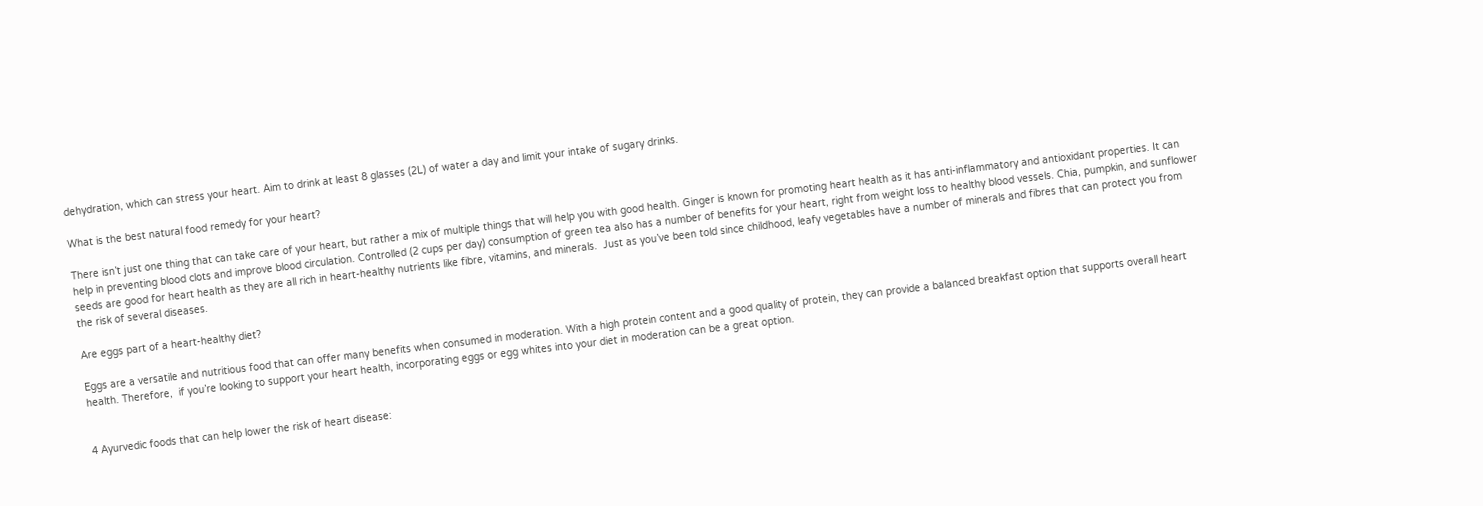dehydration, which can stress your heart. Aim to drink at least 8 glasses (2L) of water a day and limit your intake of sugary drinks.

What is the best natural food remedy for your heart?

There isn’t just one thing that can take care of your heart, but rather a mix of multiple things that will help you with good health. Ginger is known for promoting heart health as it has anti-inflammatory and antioxidant properties. It can help in preventing blood clots and improve blood circulation. Controlled (2 cups per day) consumption of green tea also has a number of benefits for your heart, right from weight loss to healthy blood vessels. Chia, pumpkin, and sunflower seeds are good for heart health as they are all rich in heart-healthy nutrients like fibre, vitamins, and minerals.  Just as you’ve been told since childhood, leafy vegetables have a number of minerals and fibres that can protect you from the risk of several diseases.

Are eggs part of a heart-healthy diet?

Eggs are a versatile and nutritious food that can offer many benefits when consumed in moderation. With a high protein content and a good quality of protein, they can provide a balanced breakfast option that supports overall heart health. Therefore,  if you’re looking to support your heart health, incorporating eggs or egg whites into your diet in moderation can be a great option.


4 Ayurvedic foods that can help lower the risk of heart disease: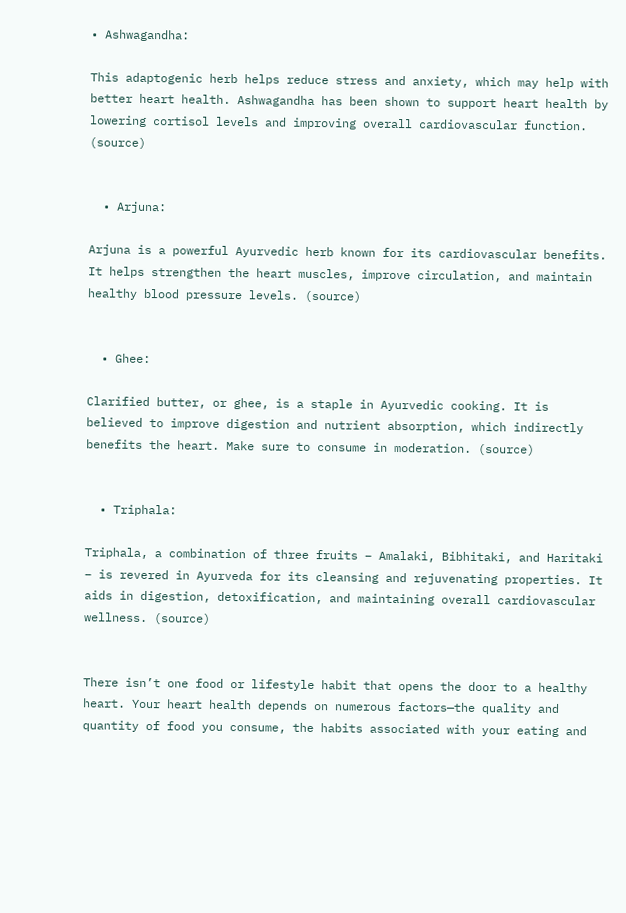• Ashwagandha:

This adaptogenic herb helps reduce stress and anxiety, which may help with better heart health. Ashwagandha has been shown to support heart health by lowering cortisol levels and improving overall cardiovascular function. (source)


  • Arjuna:

Arjuna is a powerful Ayurvedic herb known for its cardiovascular benefits. It helps strengthen the heart muscles, improve circulation, and maintain healthy blood pressure levels. (source)


  • Ghee:

Clarified butter, or ghee, is a staple in Ayurvedic cooking. It is believed to improve digestion and nutrient absorption, which indirectly benefits the heart. Make sure to consume in moderation. (source)


  • Triphala:

Triphala, a combination of three fruits – Amalaki, Bibhitaki, and Haritaki – is revered in Ayurveda for its cleansing and rejuvenating properties. It aids in digestion, detoxification, and maintaining overall cardiovascular wellness. (source)


There isn’t one food or lifestyle habit that opens the door to a healthy heart. Your heart health depends on numerous factors—the quality and quantity of food you consume, the habits associated with your eating and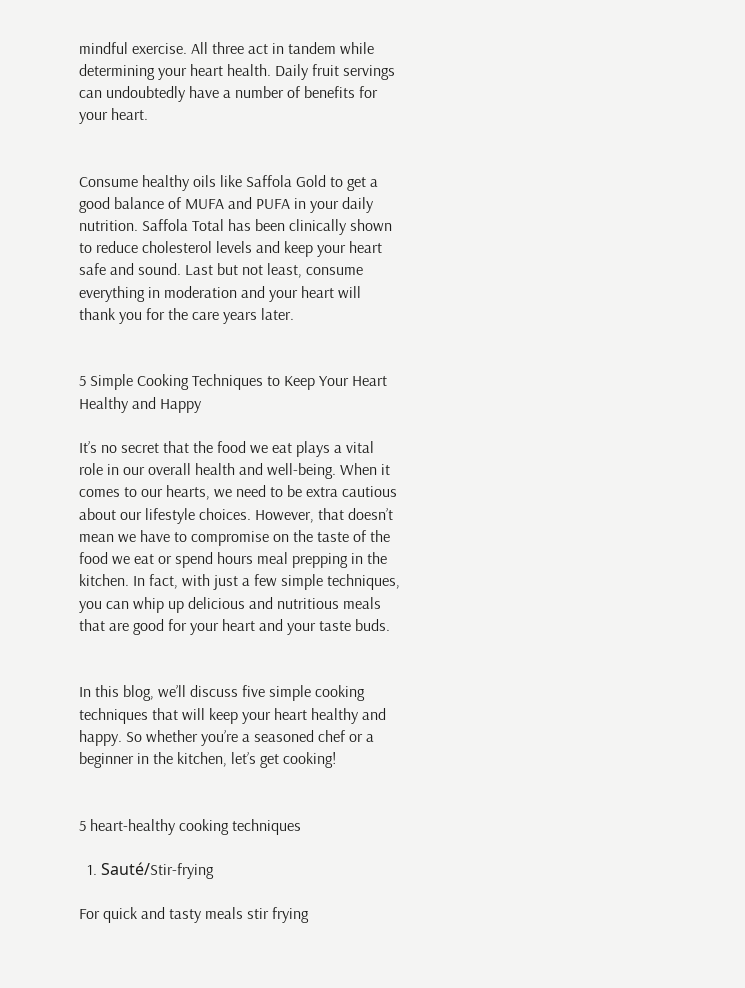mindful exercise. All three act in tandem while determining your heart health. Daily fruit servings can undoubtedly have a number of benefits for your heart.


Consume healthy oils like Saffola Gold to get a good balance of MUFA and PUFA in your daily nutrition. Saffola Total has been clinically shown to reduce cholesterol levels and keep your heart safe and sound. Last but not least, consume everything in moderation and your heart will thank you for the care years later.


5 Simple Cooking Techniques to Keep Your Heart Healthy and Happy

It’s no secret that the food we eat plays a vital role in our overall health and well-being. When it comes to our hearts, we need to be extra cautious about our lifestyle choices. However, that doesn’t mean we have to compromise on the taste of the food we eat or spend hours meal prepping in the kitchen. In fact, with just a few simple techniques, you can whip up delicious and nutritious meals that are good for your heart and your taste buds.


In this blog, we’ll discuss five simple cooking techniques that will keep your heart healthy and happy. So whether you’re a seasoned chef or a beginner in the kitchen, let’s get cooking!


5 heart-healthy cooking techniques

  1. Sauté/Stir-frying

For quick and tasty meals stir frying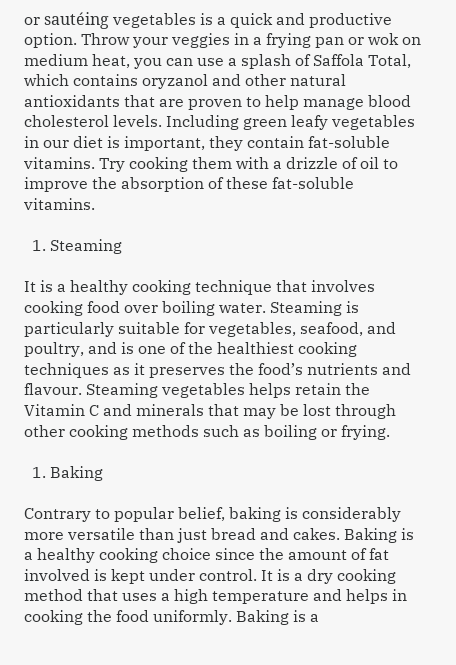or sautéing vegetables is a quick and productive option. Throw your veggies in a frying pan or wok on medium heat, you can use a splash of Saffola Total, which contains oryzanol and other natural antioxidants that are proven to help manage blood cholesterol levels. Including green leafy vegetables in our diet is important, they contain fat-soluble vitamins. Try cooking them with a drizzle of oil to improve the absorption of these fat-soluble vitamins.

  1. Steaming

It is a healthy cooking technique that involves cooking food over boiling water. Steaming is particularly suitable for vegetables, seafood, and poultry, and is one of the healthiest cooking techniques as it preserves the food’s nutrients and flavour. Steaming vegetables helps retain the Vitamin C and minerals that may be lost through other cooking methods such as boiling or frying.

  1. Baking

Contrary to popular belief, baking is considerably more versatile than just bread and cakes. Baking is a healthy cooking choice since the amount of fat involved is kept under control. It is a dry cooking method that uses a high temperature and helps in cooking the food uniformly. Baking is a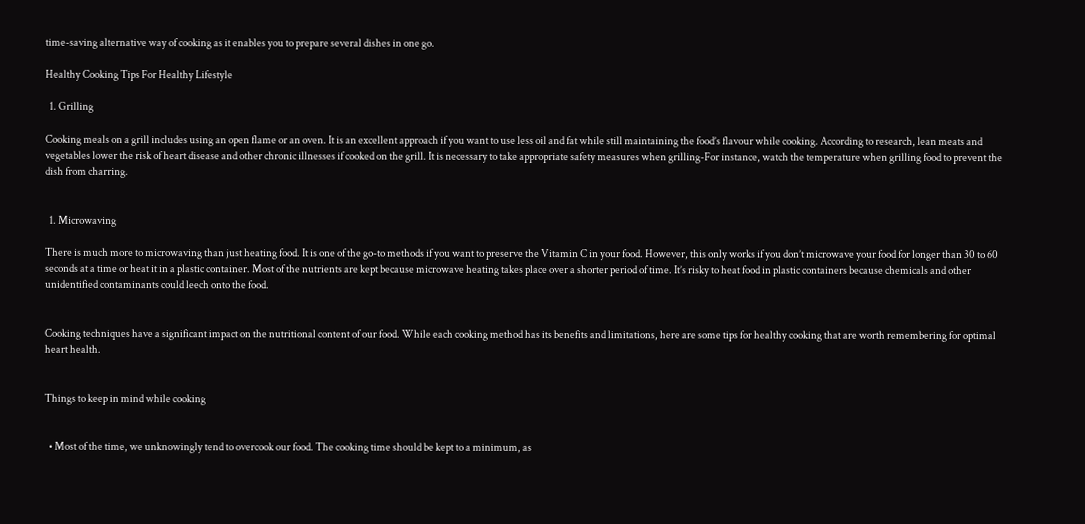time-saving alternative way of cooking as it enables you to prepare several dishes in one go.

Healthy Cooking Tips For Healthy Lifestyle

  1. Grilling

Cooking meals on a grill includes using an open flame or an oven. It is an excellent approach if you want to use less oil and fat while still maintaining the food’s flavour while cooking. According to research, lean meats and vegetables lower the risk of heart disease and other chronic illnesses if cooked on the grill. It is necessary to take appropriate safety measures when grilling-For instance, watch the temperature when grilling food to prevent the dish from charring.


  1. Microwaving

There is much more to microwaving than just heating food. It is one of the go-to methods if you want to preserve the Vitamin C in your food. However, this only works if you don’t microwave your food for longer than 30 to 60 seconds at a time or heat it in a plastic container. Most of the nutrients are kept because microwave heating takes place over a shorter period of time. It’s risky to heat food in plastic containers because chemicals and other unidentified contaminants could leech onto the food.


Cooking techniques have a significant impact on the nutritional content of our food. While each cooking method has its benefits and limitations, here are some tips for healthy cooking that are worth remembering for optimal heart health.


Things to keep in mind while cooking


  • Most of the time, we unknowingly tend to overcook our food. The cooking time should be kept to a minimum, as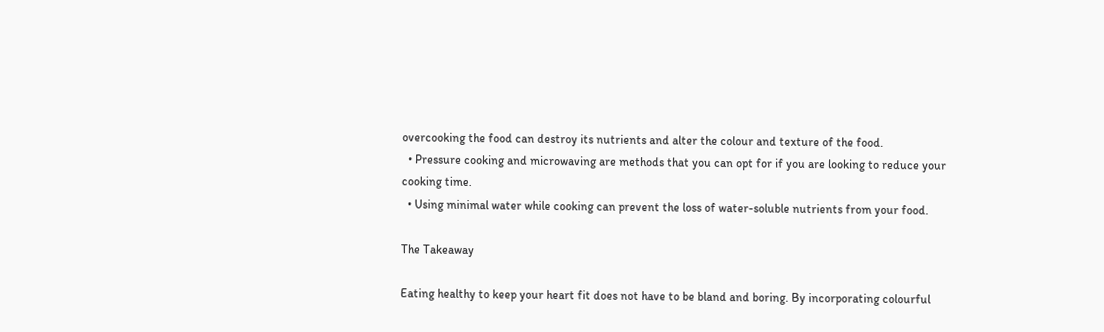overcooking the food can destroy its nutrients and alter the colour and texture of the food.
  • Pressure cooking and microwaving are methods that you can opt for if you are looking to reduce your cooking time.
  • Using minimal water while cooking can prevent the loss of water-soluble nutrients from your food.

The Takeaway

Eating healthy to keep your heart fit does not have to be bland and boring. By incorporating colourful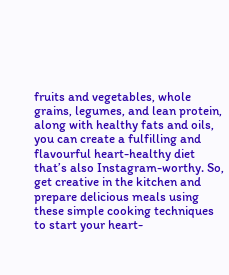fruits and vegetables, whole grains, legumes, and lean protein, along with healthy fats and oils, you can create a fulfilling and flavourful heart-healthy diet that’s also Instagram-worthy. So, get creative in the kitchen and prepare delicious meals using these simple cooking techniques to start your heart-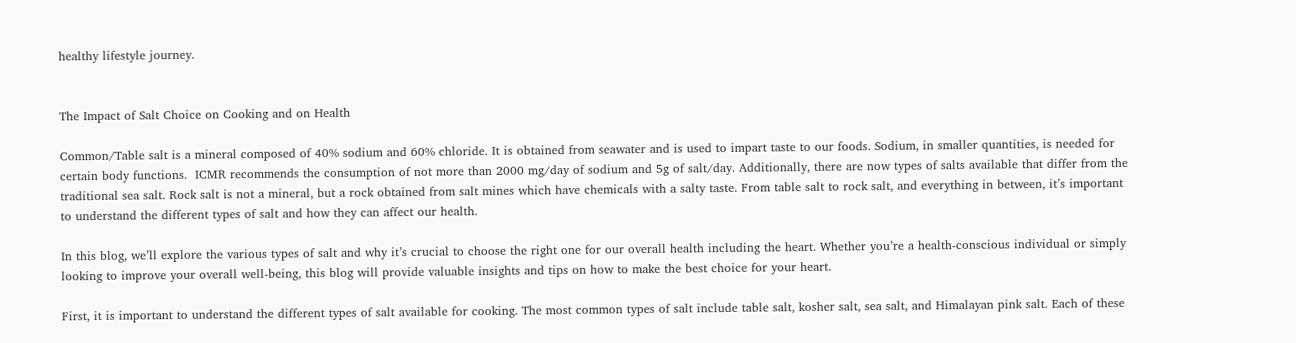healthy lifestyle journey.


The Impact of Salt Choice on Cooking and on Health

Common/Table salt is a mineral composed of 40% sodium and 60% chloride. It is obtained from seawater and is used to impart taste to our foods. Sodium, in smaller quantities, is needed for certain body functions.  ICMR recommends the consumption of not more than 2000 mg/day of sodium and 5g of salt/day. Additionally, there are now types of salts available that differ from the traditional sea salt. Rock salt is not a mineral, but a rock obtained from salt mines which have chemicals with a salty taste. From table salt to rock salt, and everything in between, it’s important to understand the different types of salt and how they can affect our health.

In this blog, we’ll explore the various types of salt and why it’s crucial to choose the right one for our overall health including the heart. Whether you’re a health-conscious individual or simply looking to improve your overall well-being, this blog will provide valuable insights and tips on how to make the best choice for your heart.

First, it is important to understand the different types of salt available for cooking. The most common types of salt include table salt, kosher salt, sea salt, and Himalayan pink salt. Each of these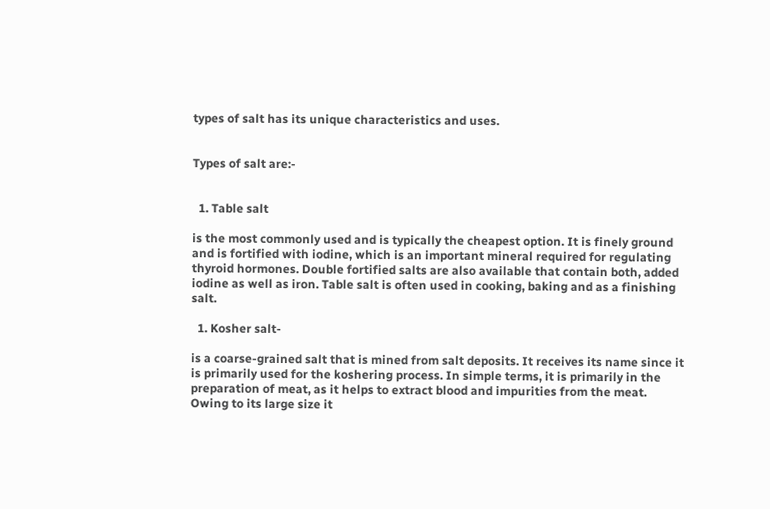types of salt has its unique characteristics and uses.


Types of salt are:-


  1. Table salt

is the most commonly used and is typically the cheapest option. It is finely ground and is fortified with iodine, which is an important mineral required for regulating thyroid hormones. Double fortified salts are also available that contain both, added iodine as well as iron. Table salt is often used in cooking, baking and as a finishing salt.

  1. Kosher salt-

is a coarse-grained salt that is mined from salt deposits. It receives its name since it is primarily used for the koshering process. In simple terms, it is primarily in the preparation of meat, as it helps to extract blood and impurities from the meat. Owing to its large size it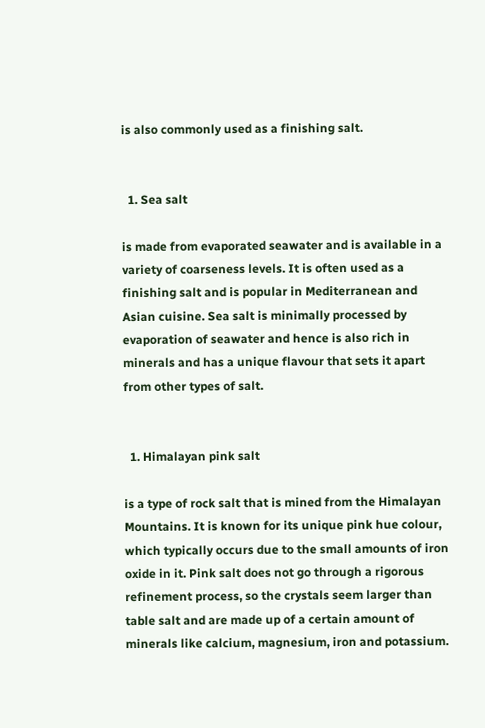is also commonly used as a finishing salt.


  1. Sea salt

is made from evaporated seawater and is available in a variety of coarseness levels. It is often used as a finishing salt and is popular in Mediterranean and Asian cuisine. Sea salt is minimally processed by evaporation of seawater and hence is also rich in minerals and has a unique flavour that sets it apart from other types of salt.


  1. Himalayan pink salt

is a type of rock salt that is mined from the Himalayan Mountains. It is known for its unique pink hue colour, which typically occurs due to the small amounts of iron oxide in it. Pink salt does not go through a rigorous refinement process, so the crystals seem larger than table salt and are made up of a certain amount of minerals like calcium, magnesium, iron and potassium.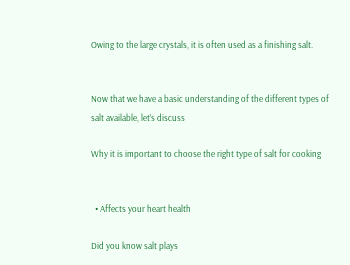Owing to the large crystals, it is often used as a finishing salt.


Now that we have a basic understanding of the different types of salt available, let’s discuss

Why it is important to choose the right type of salt for cooking


  • Affects your heart health

Did you know salt plays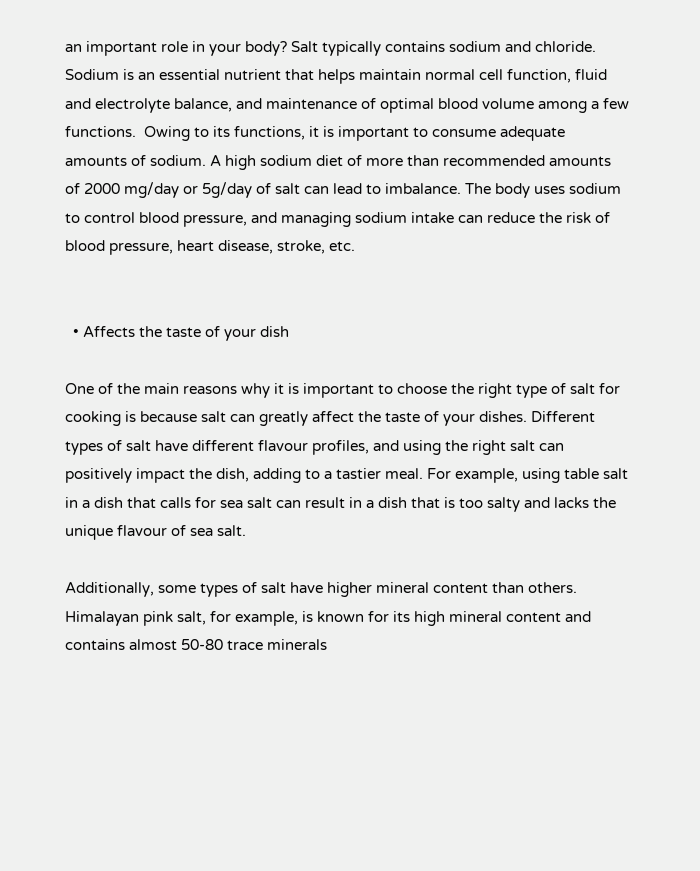an important role in your body? Salt typically contains sodium and chloride. Sodium is an essential nutrient that helps maintain normal cell function, fluid and electrolyte balance, and maintenance of optimal blood volume among a few functions.  Owing to its functions, it is important to consume adequate amounts of sodium. A high sodium diet of more than recommended amounts of 2000 mg/day or 5g/day of salt can lead to imbalance. The body uses sodium to control blood pressure, and managing sodium intake can reduce the risk of blood pressure, heart disease, stroke, etc.


  • Affects the taste of your dish

One of the main reasons why it is important to choose the right type of salt for cooking is because salt can greatly affect the taste of your dishes. Different types of salt have different flavour profiles, and using the right salt can positively impact the dish, adding to a tastier meal. For example, using table salt in a dish that calls for sea salt can result in a dish that is too salty and lacks the unique flavour of sea salt.

Additionally, some types of salt have higher mineral content than others. Himalayan pink salt, for example, is known for its high mineral content and contains almost 50-80 trace minerals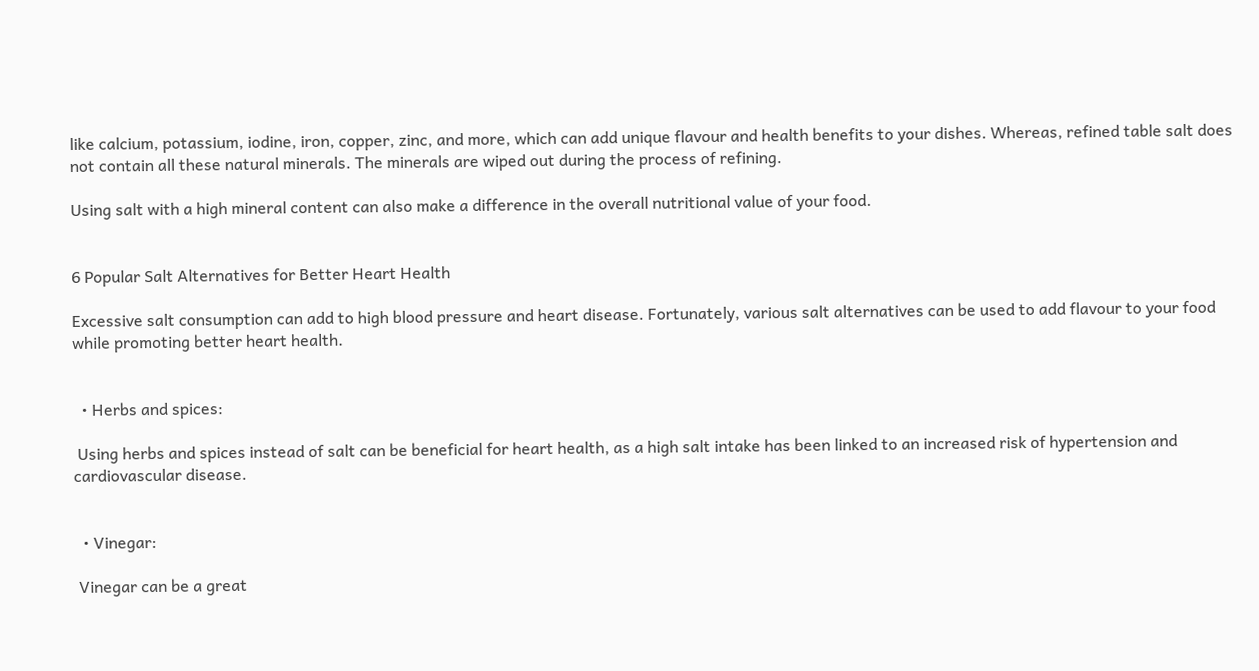like calcium, potassium, iodine, iron, copper, zinc, and more, which can add unique flavour and health benefits to your dishes. Whereas, refined table salt does not contain all these natural minerals. The minerals are wiped out during the process of refining.

Using salt with a high mineral content can also make a difference in the overall nutritional value of your food.


6 Popular Salt Alternatives for Better Heart Health

Excessive salt consumption can add to high blood pressure and heart disease. Fortunately, various salt alternatives can be used to add flavour to your food while promoting better heart health.


  • Herbs and spices:

 Using herbs and spices instead of salt can be beneficial for heart health, as a high salt intake has been linked to an increased risk of hypertension and cardiovascular disease.


  • Vinegar:

 Vinegar can be a great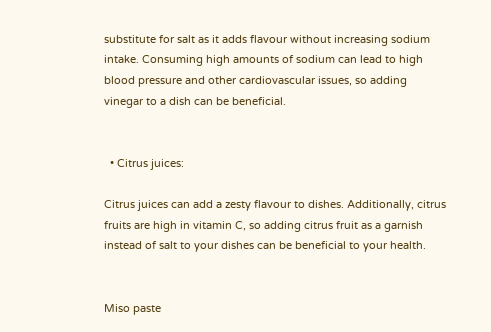substitute for salt as it adds flavour without increasing sodium intake. Consuming high amounts of sodium can lead to high blood pressure and other cardiovascular issues, so adding vinegar to a dish can be beneficial.


  • Citrus juices:

Citrus juices can add a zesty flavour to dishes. Additionally, citrus fruits are high in vitamin C, so adding citrus fruit as a garnish instead of salt to your dishes can be beneficial to your health.


Miso paste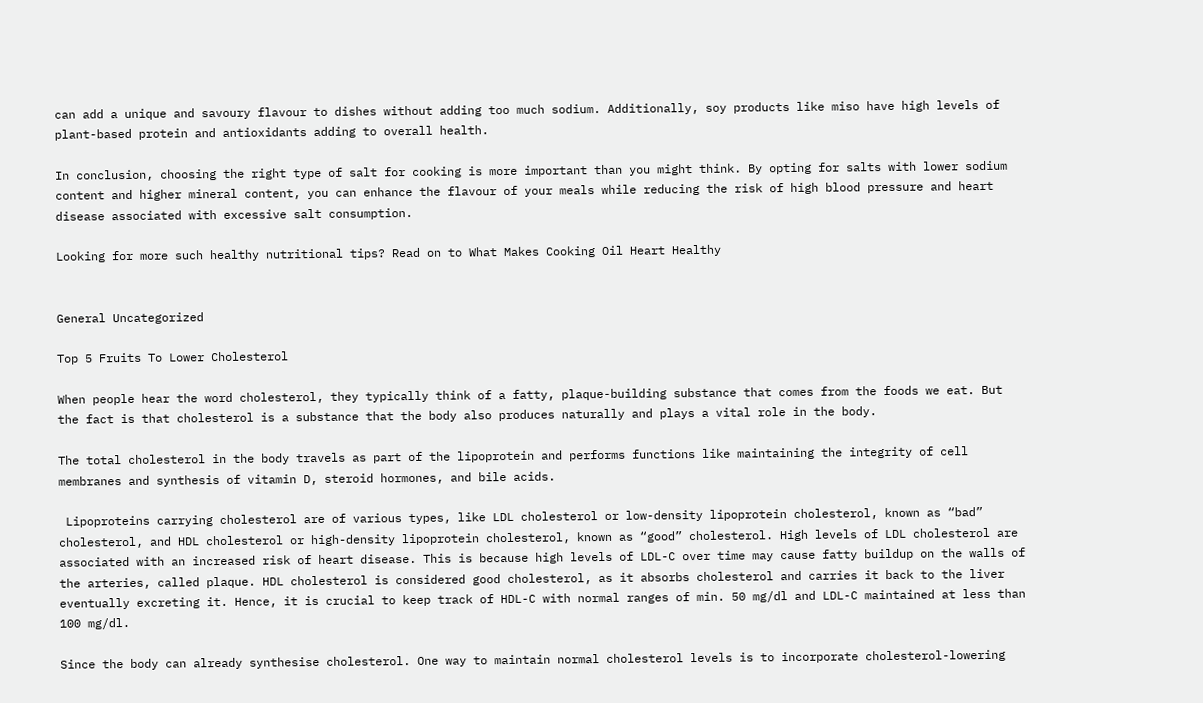can add a unique and savoury flavour to dishes without adding too much sodium. Additionally, soy products like miso have high levels of plant-based protein and antioxidants adding to overall health.

In conclusion, choosing the right type of salt for cooking is more important than you might think. By opting for salts with lower sodium content and higher mineral content, you can enhance the flavour of your meals while reducing the risk of high blood pressure and heart disease associated with excessive salt consumption.

Looking for more such healthy nutritional tips? Read on to What Makes Cooking Oil Heart Healthy


General Uncategorized

Top 5 Fruits To Lower Cholesterol

When people hear the word cholesterol, they typically think of a fatty, plaque-building substance that comes from the foods we eat. But the fact is that cholesterol is a substance that the body also produces naturally and plays a vital role in the body.

The total cholesterol in the body travels as part of the lipoprotein and performs functions like maintaining the integrity of cell membranes and synthesis of vitamin D, steroid hormones, and bile acids.

 Lipoproteins carrying cholesterol are of various types, like LDL cholesterol or low-density lipoprotein cholesterol, known as “bad” cholesterol, and HDL cholesterol or high-density lipoprotein cholesterol, known as “good” cholesterol. High levels of LDL cholesterol are associated with an increased risk of heart disease. This is because high levels of LDL-C over time may cause fatty buildup on the walls of the arteries, called plaque. HDL cholesterol is considered good cholesterol, as it absorbs cholesterol and carries it back to the liver eventually excreting it. Hence, it is crucial to keep track of HDL-C with normal ranges of min. 50 mg/dl and LDL-C maintained at less than 100 mg/dl.

Since the body can already synthesise cholesterol. One way to maintain normal cholesterol levels is to incorporate cholesterol-lowering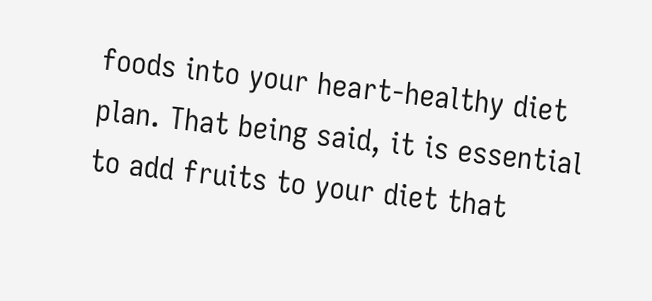foods into your heart-healthy diet plan. That being said, it is essential to add fruits to your diet that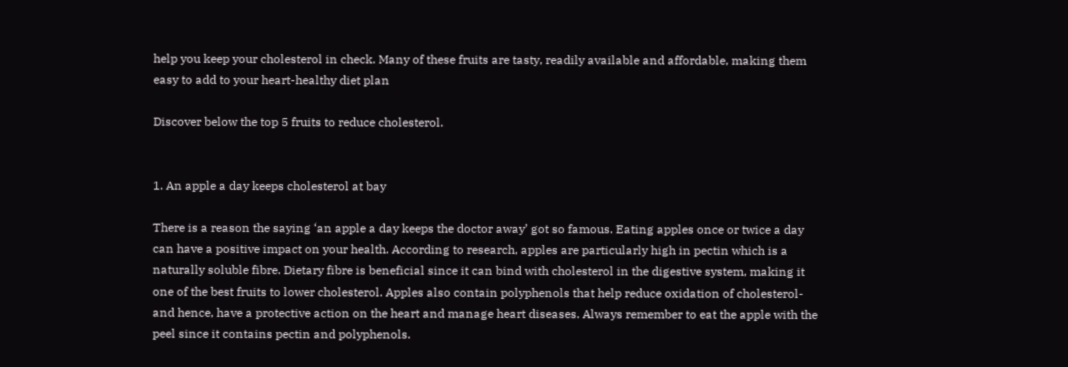help you keep your cholesterol in check. Many of these fruits are tasty, readily available and affordable, making them easy to add to your heart-healthy diet plan

Discover below the top 5 fruits to reduce cholesterol.


1. An apple a day keeps cholesterol at bay

There is a reason the saying ‘an apple a day keeps the doctor away’ got so famous. Eating apples once or twice a day can have a positive impact on your health. According to research, apples are particularly high in pectin which is a naturally soluble fibre. Dietary fibre is beneficial since it can bind with cholesterol in the digestive system, making it one of the best fruits to lower cholesterol. Apples also contain polyphenols that help reduce oxidation of cholesterol- and hence, have a protective action on the heart and manage heart diseases. Always remember to eat the apple with the peel since it contains pectin and polyphenols.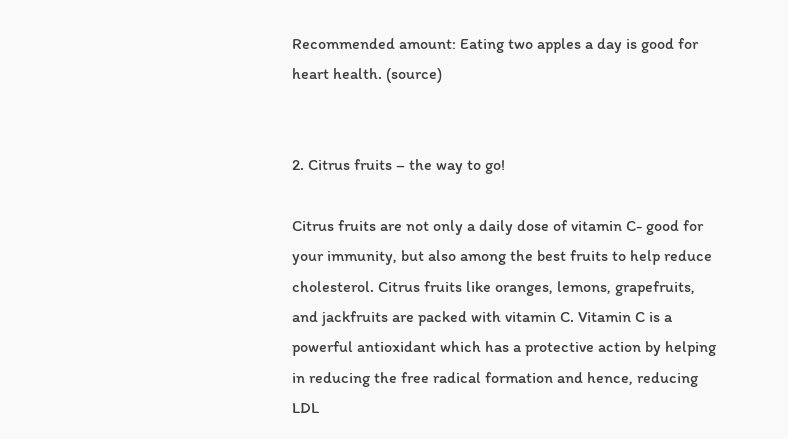Recommended amount: Eating two apples a day is good for heart health. (source)


2. Citrus fruits – the way to go!

Citrus fruits are not only a daily dose of vitamin C- good for your immunity, but also among the best fruits to help reduce cholesterol. Citrus fruits like oranges, lemons, grapefruits, and jackfruits are packed with vitamin C. Vitamin C is a powerful antioxidant which has a protective action by helping in reducing the free radical formation and hence, reducing LDL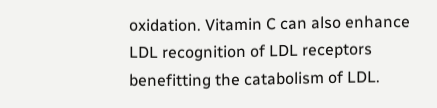oxidation. Vitamin C can also enhance LDL recognition of LDL receptors benefitting the catabolism of LDL.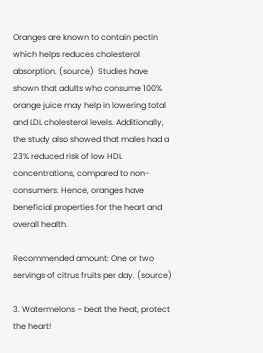Oranges are known to contain pectin which helps reduces cholesterol absorption. (source)  Studies have shown that adults who consume 100% orange juice may help in lowering total and LDL cholesterol levels. Additionally, the study also showed that males had a 23% reduced risk of low HDL concentrations, compared to non-consumers. Hence, oranges have beneficial properties for the heart and overall health.

Recommended amount: One or two servings of citrus fruits per day. (source)

3. Watermelons – beat the heat, protect the heart!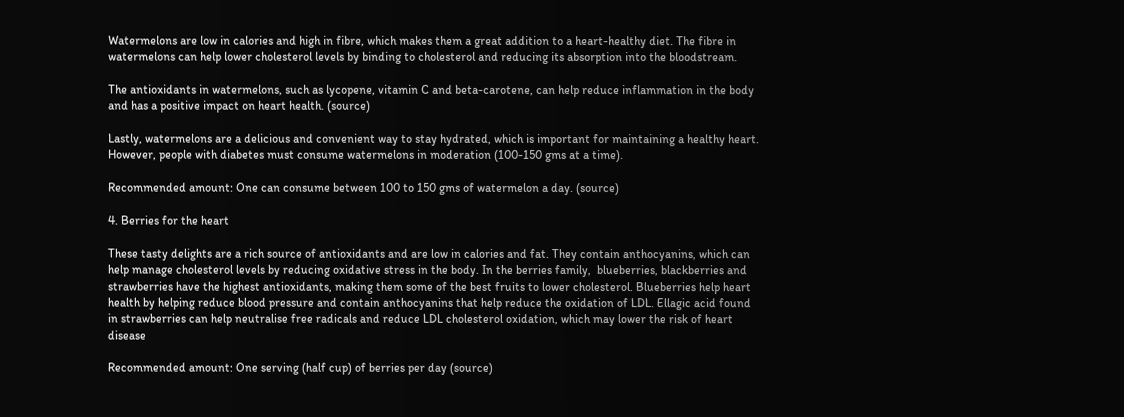Watermelons are low in calories and high in fibre, which makes them a great addition to a heart-healthy diet. The fibre in watermelons can help lower cholesterol levels by binding to cholesterol and reducing its absorption into the bloodstream.

The antioxidants in watermelons, such as lycopene, vitamin C and beta-carotene, can help reduce inflammation in the body and has a positive impact on heart health. (source)

Lastly, watermelons are a delicious and convenient way to stay hydrated, which is important for maintaining a healthy heart. However, people with diabetes must consume watermelons in moderation (100-150 gms at a time).

Recommended amount: One can consume between 100 to 150 gms of watermelon a day. (source)

4. Berries for the heart

These tasty delights are a rich source of antioxidants and are low in calories and fat. They contain anthocyanins, which can help manage cholesterol levels by reducing oxidative stress in the body. In the berries family,  blueberries, blackberries and strawberries have the highest antioxidants, making them some of the best fruits to lower cholesterol. Blueberries help heart health by helping reduce blood pressure and contain anthocyanins that help reduce the oxidation of LDL. Ellagic acid found in strawberries can help neutralise free radicals and reduce LDL cholesterol oxidation, which may lower the risk of heart disease

Recommended amount: One serving (half cup) of berries per day (source)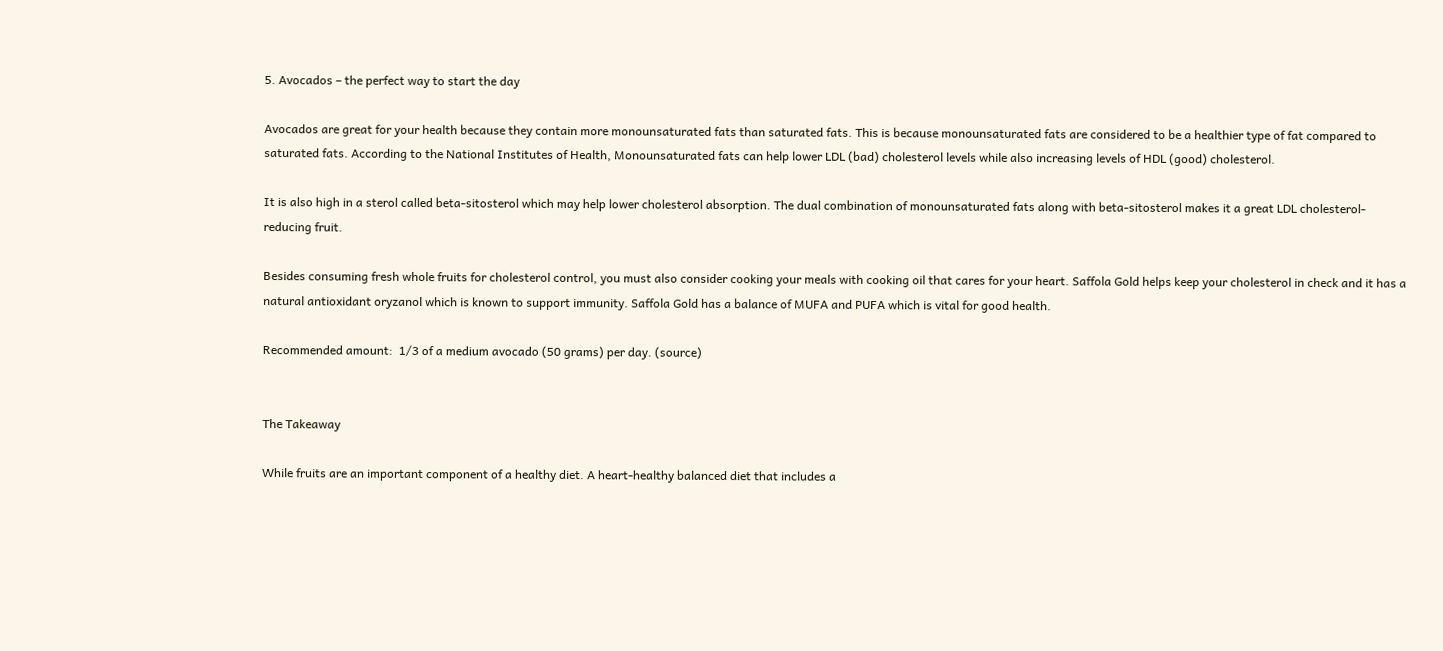5. Avocados – the perfect way to start the day

Avocados are great for your health because they contain more monounsaturated fats than saturated fats. This is because monounsaturated fats are considered to be a healthier type of fat compared to saturated fats. According to the National Institutes of Health, Monounsaturated fats can help lower LDL (bad) cholesterol levels while also increasing levels of HDL (good) cholesterol.

It is also high in a sterol called beta-sitosterol which may help lower cholesterol absorption. The dual combination of monounsaturated fats along with beta-sitosterol makes it a great LDL cholesterol-reducing fruit.

Besides consuming fresh whole fruits for cholesterol control, you must also consider cooking your meals with cooking oil that cares for your heart. Saffola Gold helps keep your cholesterol in check and it has a natural antioxidant oryzanol which is known to support immunity. Saffola Gold has a balance of MUFA and PUFA which is vital for good health.

Recommended amount:  1/3 of a medium avocado (50 grams) per day. (source)


The Takeaway

While fruits are an important component of a healthy diet. A heart-healthy balanced diet that includes a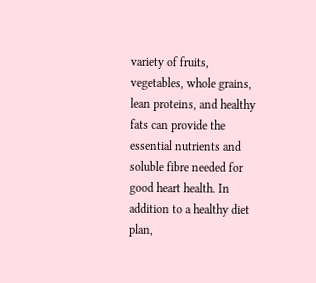variety of fruits, vegetables, whole grains, lean proteins, and healthy fats can provide the essential nutrients and soluble fibre needed for good heart health. In addition to a healthy diet plan,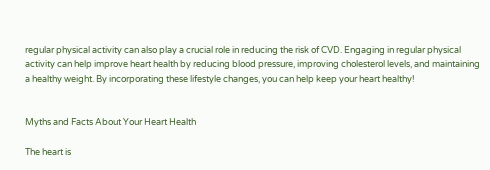regular physical activity can also play a crucial role in reducing the risk of CVD. Engaging in regular physical activity can help improve heart health by reducing blood pressure, improving cholesterol levels, and maintaining a healthy weight. By incorporating these lifestyle changes, you can help keep your heart healthy!


Myths and Facts About Your Heart Health

The heart is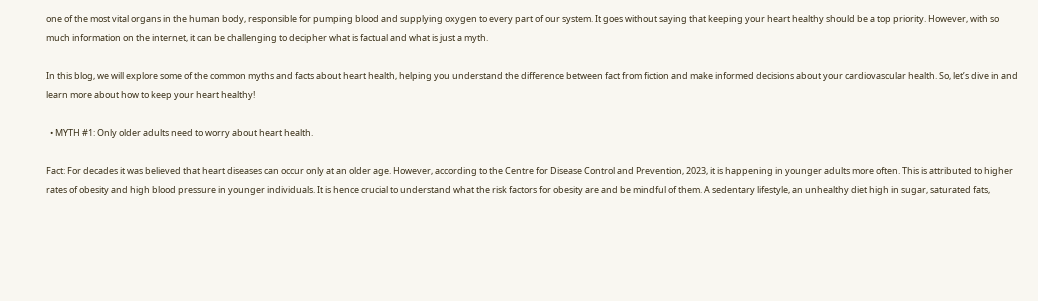one of the most vital organs in the human body, responsible for pumping blood and supplying oxygen to every part of our system. It goes without saying that keeping your heart healthy should be a top priority. However, with so much information on the internet, it can be challenging to decipher what is factual and what is just a myth.

In this blog, we will explore some of the common myths and facts about heart health, helping you understand the difference between fact from fiction and make informed decisions about your cardiovascular health. So, let’s dive in and learn more about how to keep your heart healthy!

  • MYTH #1: Only older adults need to worry about heart health.

Fact: For decades it was believed that heart diseases can occur only at an older age. However, according to the Centre for Disease Control and Prevention, 2023, it is happening in younger adults more often. This is attributed to higher rates of obesity and high blood pressure in younger individuals. It is hence crucial to understand what the risk factors for obesity are and be mindful of them. A sedentary lifestyle, an unhealthy diet high in sugar, saturated fats,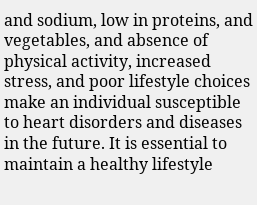and sodium, low in proteins, and vegetables, and absence of physical activity, increased stress, and poor lifestyle choices make an individual susceptible to heart disorders and diseases in the future. It is essential to maintain a healthy lifestyle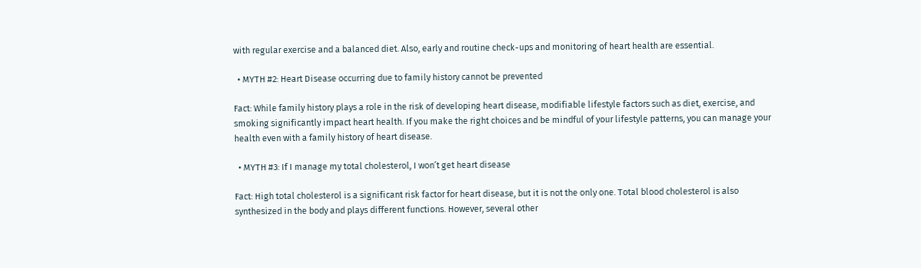with regular exercise and a balanced diet. Also, early and routine check-ups and monitoring of heart health are essential.

  • MYTH #2: Heart Disease occurring due to family history cannot be prevented

Fact: While family history plays a role in the risk of developing heart disease, modifiable lifestyle factors such as diet, exercise, and smoking significantly impact heart health. If you make the right choices and be mindful of your lifestyle patterns, you can manage your health even with a family history of heart disease.

  • MYTH #3: If I manage my total cholesterol, I won’t get heart disease

Fact: High total cholesterol is a significant risk factor for heart disease, but it is not the only one. Total blood cholesterol is also synthesized in the body and plays different functions. However, several other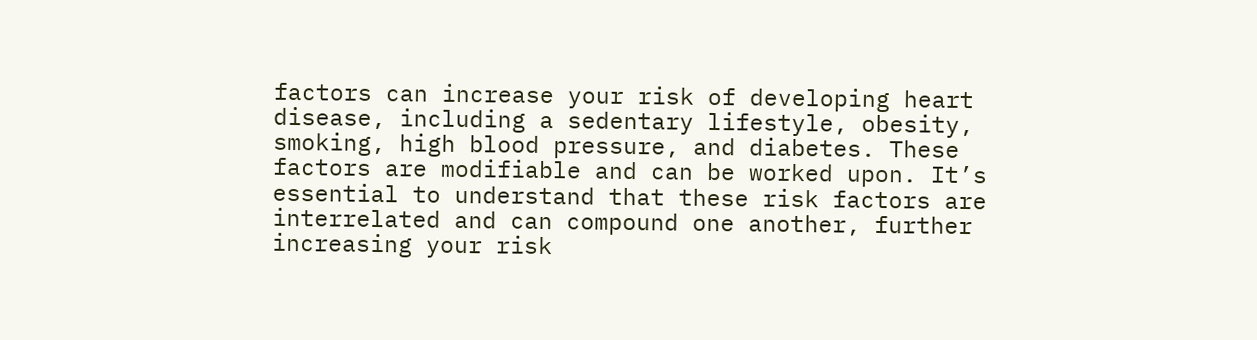factors can increase your risk of developing heart disease, including a sedentary lifestyle, obesity, smoking, high blood pressure, and diabetes. These factors are modifiable and can be worked upon. It’s essential to understand that these risk factors are interrelated and can compound one another, further increasing your risk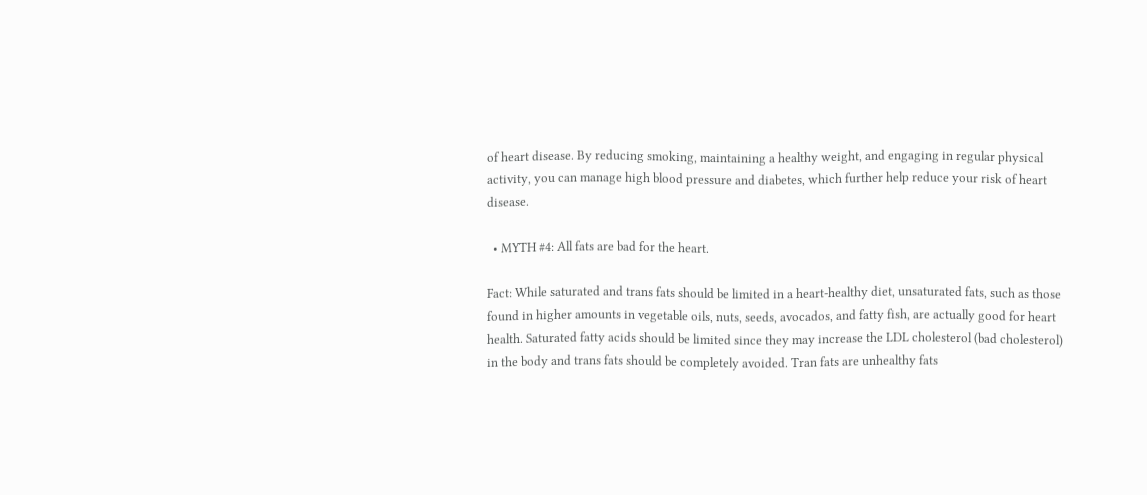of heart disease. By reducing smoking, maintaining a healthy weight, and engaging in regular physical activity, you can manage high blood pressure and diabetes, which further help reduce your risk of heart disease.

  • MYTH #4: All fats are bad for the heart.

Fact: While saturated and trans fats should be limited in a heart-healthy diet, unsaturated fats, such as those found in higher amounts in vegetable oils, nuts, seeds, avocados, and fatty fish, are actually good for heart health. Saturated fatty acids should be limited since they may increase the LDL cholesterol (bad cholesterol) in the body and trans fats should be completely avoided. Tran fats are unhealthy fats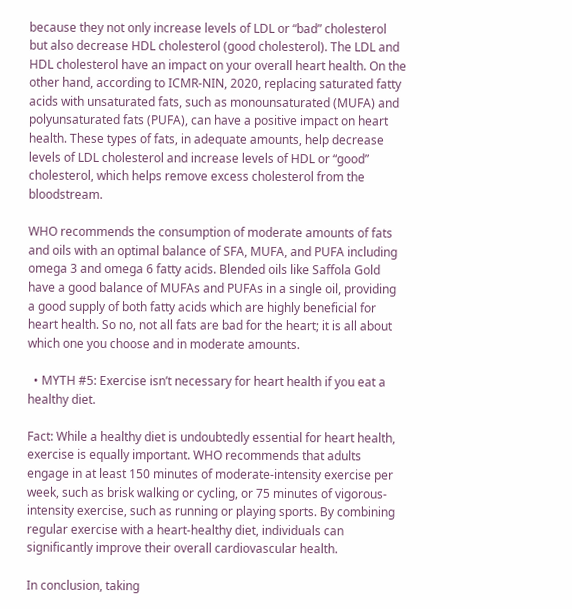because they not only increase levels of LDL or “bad” cholesterol but also decrease HDL cholesterol (good cholesterol). The LDL and HDL cholesterol have an impact on your overall heart health. On the other hand, according to ICMR-NIN, 2020, replacing saturated fatty acids with unsaturated fats, such as monounsaturated (MUFA) and polyunsaturated fats (PUFA), can have a positive impact on heart health. These types of fats, in adequate amounts, help decrease levels of LDL cholesterol and increase levels of HDL or “good” cholesterol, which helps remove excess cholesterol from the bloodstream.

WHO recommends the consumption of moderate amounts of fats and oils with an optimal balance of SFA, MUFA, and PUFA including omega 3 and omega 6 fatty acids. Blended oils like Saffola Gold have a good balance of MUFAs and PUFAs in a single oil, providing a good supply of both fatty acids which are highly beneficial for heart health. So no, not all fats are bad for the heart; it is all about which one you choose and in moderate amounts.

  • MYTH #5: Exercise isn’t necessary for heart health if you eat a healthy diet.

Fact: While a healthy diet is undoubtedly essential for heart health, exercise is equally important. WHO recommends that adults engage in at least 150 minutes of moderate-intensity exercise per week, such as brisk walking or cycling, or 75 minutes of vigorous-intensity exercise, such as running or playing sports. By combining regular exercise with a heart-healthy diet, individuals can significantly improve their overall cardiovascular health.

In conclusion, taking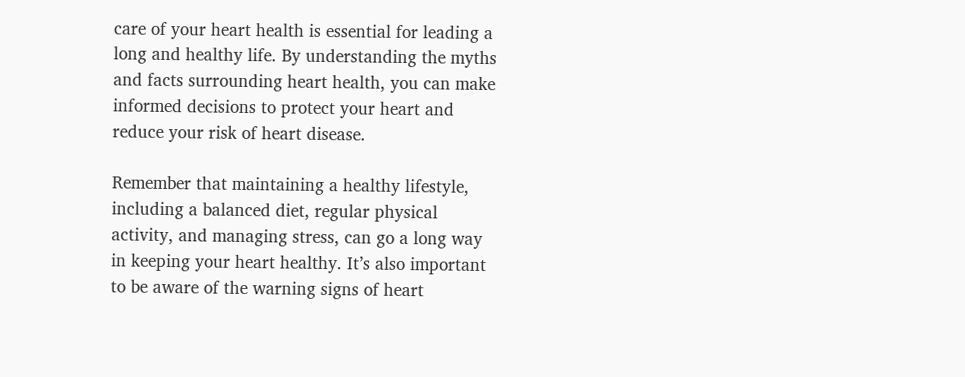care of your heart health is essential for leading a long and healthy life. By understanding the myths and facts surrounding heart health, you can make informed decisions to protect your heart and reduce your risk of heart disease.

Remember that maintaining a healthy lifestyle, including a balanced diet, regular physical activity, and managing stress, can go a long way in keeping your heart healthy. It’s also important to be aware of the warning signs of heart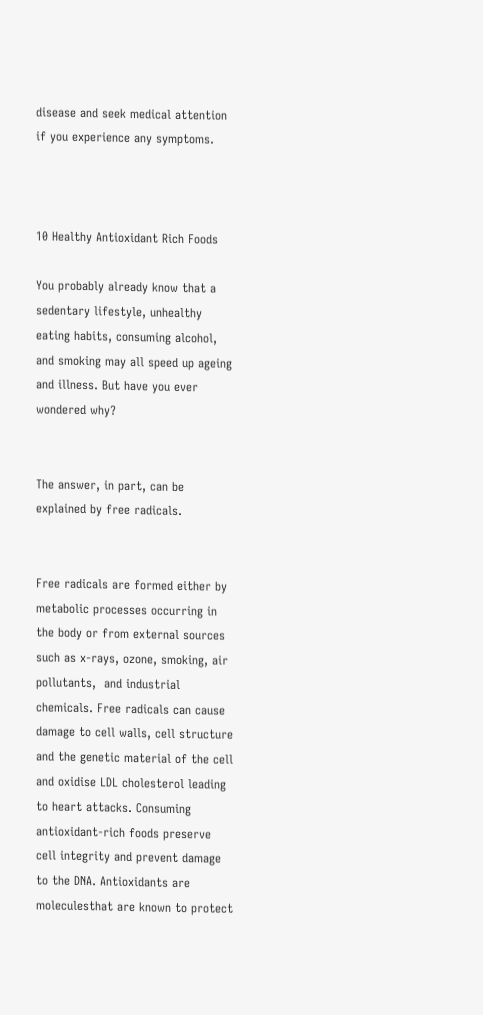disease and seek medical attention if you experience any symptoms.



10 Healthy Antioxidant Rich Foods

You probably already know that a sedentary lifestyle, unhealthy eating habits, consuming alcohol, and smoking may all speed up ageing and illness. But have you ever wondered why?


The answer, in part, can be explained by free radicals.


Free radicals are formed either by metabolic processes occurring in the body or from external sources such as x-rays, ozone, smoking, air pollutants,  and industrial chemicals. Free radicals can cause damage to cell walls, cell structure and the genetic material of the cell and oxidise LDL cholesterol leading to heart attacks. Consuming antioxidant-rich foods preserve cell integrity and prevent damage to the DNA. Antioxidants are moleculesthat are known to protect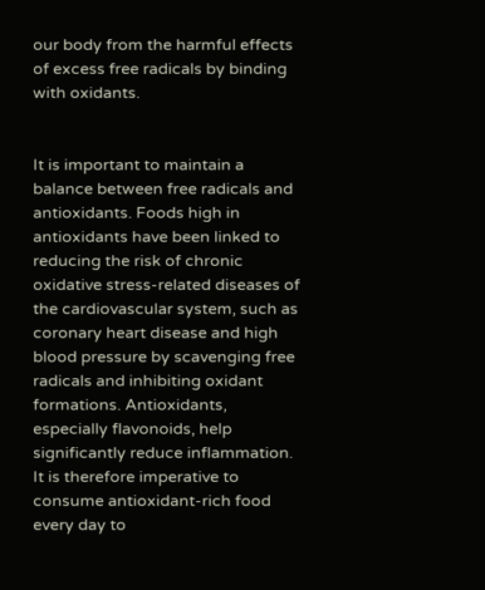our body from the harmful effects of excess free radicals by binding with oxidants.


It is important to maintain a balance between free radicals and antioxidants. Foods high in antioxidants have been linked to reducing the risk of chronic oxidative stress-related diseases of the cardiovascular system, such as coronary heart disease and high blood pressure by scavenging free radicals and inhibiting oxidant formations. Antioxidants, especially flavonoids, help significantly reduce inflammation. It is therefore imperative to consume antioxidant-rich food every day to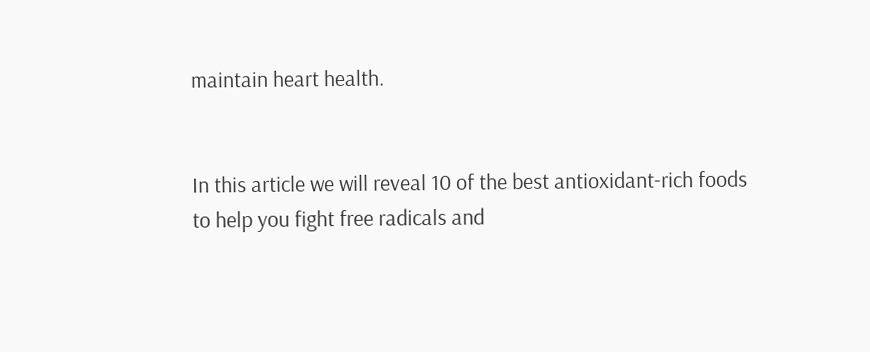maintain heart health.


In this article we will reveal 10 of the best antioxidant-rich foods to help you fight free radicals and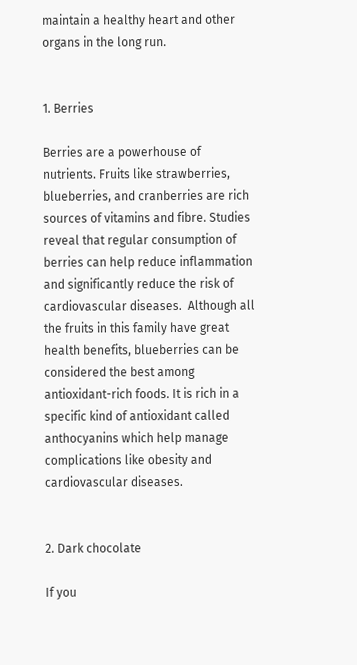maintain a healthy heart and other organs in the long run.


1. Berries

Berries are a powerhouse of nutrients. Fruits like strawberries, blueberries, and cranberries are rich sources of vitamins and fibre. Studies reveal that regular consumption of berries can help reduce inflammation and significantly reduce the risk of cardiovascular diseases.  Although all the fruits in this family have great health benefits, blueberries can be considered the best among antioxidant-rich foods. It is rich in a specific kind of antioxidant called anthocyanins which help manage complications like obesity and cardiovascular diseases.


2. Dark chocolate

If you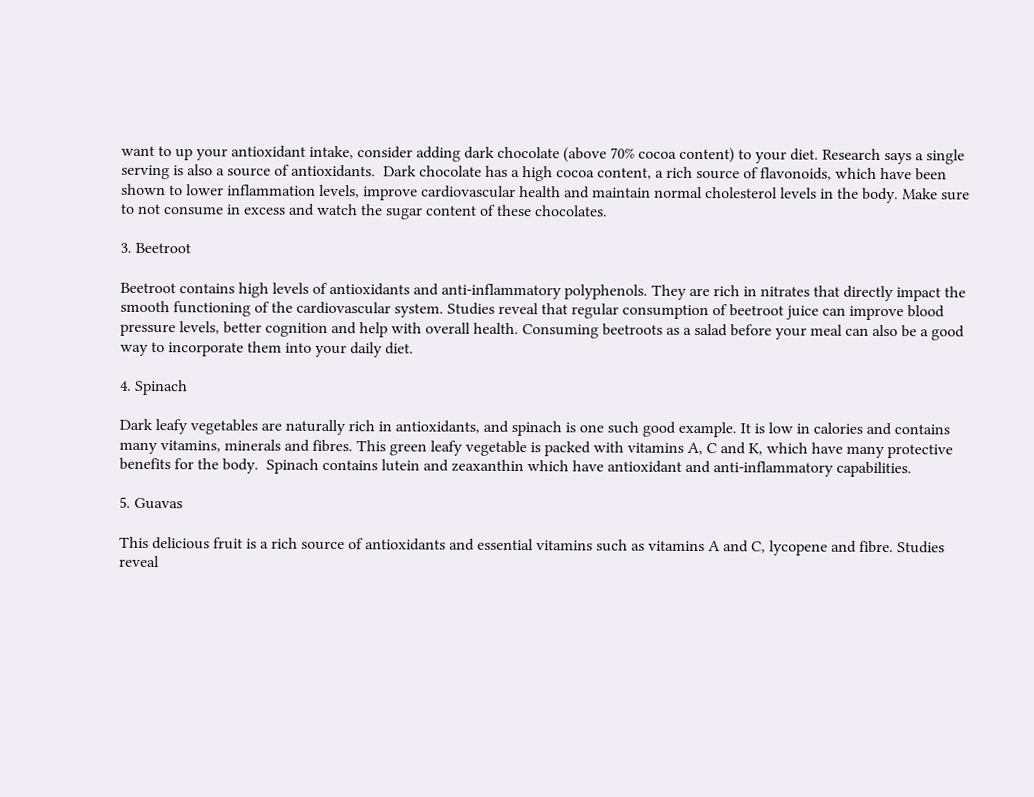want to up your antioxidant intake, consider adding dark chocolate (above 70% cocoa content) to your diet. Research says a single serving is also a source of antioxidants.  Dark chocolate has a high cocoa content, a rich source of flavonoids, which have been shown to lower inflammation levels, improve cardiovascular health and maintain normal cholesterol levels in the body. Make sure to not consume in excess and watch the sugar content of these chocolates.

3. Beetroot

Beetroot contains high levels of antioxidants and anti-inflammatory polyphenols. They are rich in nitrates that directly impact the smooth functioning of the cardiovascular system. Studies reveal that regular consumption of beetroot juice can improve blood pressure levels, better cognition and help with overall health. Consuming beetroots as a salad before your meal can also be a good way to incorporate them into your daily diet.

4. Spinach

Dark leafy vegetables are naturally rich in antioxidants, and spinach is one such good example. It is low in calories and contains many vitamins, minerals and fibres. This green leafy vegetable is packed with vitamins A, C and K, which have many protective benefits for the body.  Spinach contains lutein and zeaxanthin which have antioxidant and anti-inflammatory capabilities.

5. Guavas

This delicious fruit is a rich source of antioxidants and essential vitamins such as vitamins A and C, lycopene and fibre. Studies reveal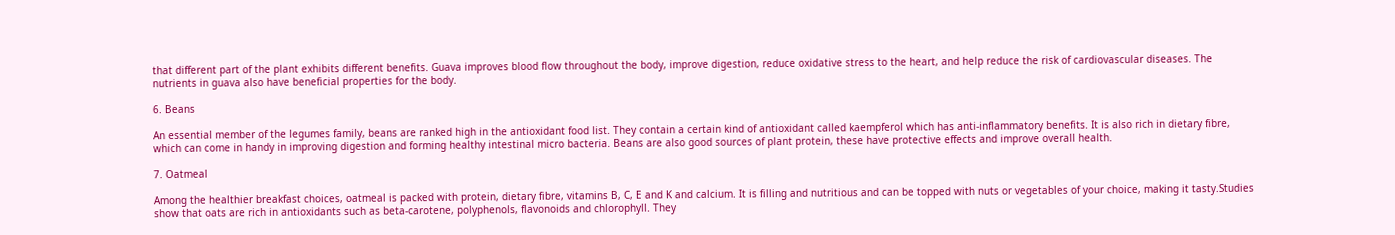that different part of the plant exhibits different benefits. Guava improves blood flow throughout the body, improve digestion, reduce oxidative stress to the heart, and help reduce the risk of cardiovascular diseases. The nutrients in guava also have beneficial properties for the body.

6. Beans

An essential member of the legumes family, beans are ranked high in the antioxidant food list. They contain a certain kind of antioxidant called kaempferol which has anti-inflammatory benefits. It is also rich in dietary fibre, which can come in handy in improving digestion and forming healthy intestinal micro bacteria. Beans are also good sources of plant protein, these have protective effects and improve overall health.

7. Oatmeal

Among the healthier breakfast choices, oatmeal is packed with protein, dietary fibre, vitamins B, C, E and K and calcium. It is filling and nutritious and can be topped with nuts or vegetables of your choice, making it tasty.Studies show that oats are rich in antioxidants such as beta-carotene, polyphenols, flavonoids and chlorophyll. They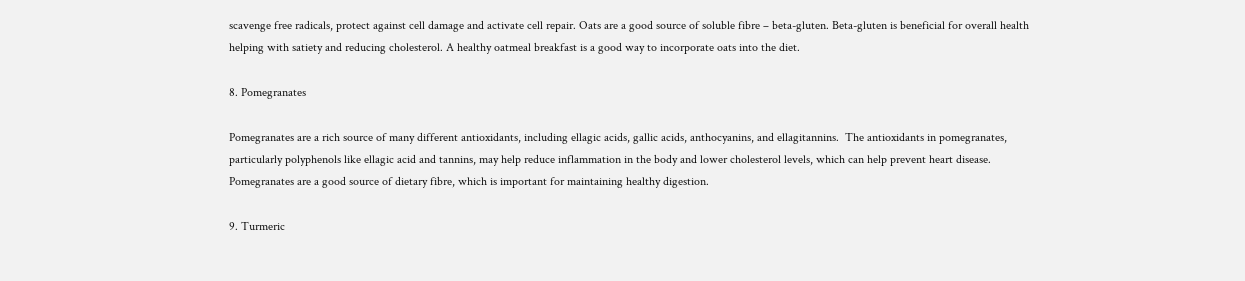scavenge free radicals, protect against cell damage and activate cell repair. Oats are a good source of soluble fibre – beta-gluten. Beta-gluten is beneficial for overall health helping with satiety and reducing cholesterol. A healthy oatmeal breakfast is a good way to incorporate oats into the diet.

8. Pomegranates

Pomegranates are a rich source of many different antioxidants, including ellagic acids, gallic acids, anthocyanins, and ellagitannins.  The antioxidants in pomegranates, particularly polyphenols like ellagic acid and tannins, may help reduce inflammation in the body and lower cholesterol levels, which can help prevent heart disease. Pomegranates are a good source of dietary fibre, which is important for maintaining healthy digestion.

9. Turmeric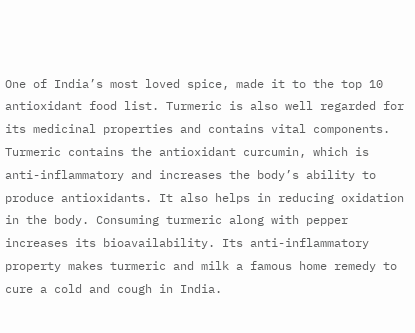One of India’s most loved spice, made it to the top 10 antioxidant food list. Turmeric is also well regarded for its medicinal properties and contains vital components. Turmeric contains the antioxidant curcumin, which is anti-inflammatory and increases the body’s ability to produce antioxidants. It also helps in reducing oxidation in the body. Consuming turmeric along with pepper increases its bioavailability. Its anti-inflammatory property makes turmeric and milk a famous home remedy to cure a cold and cough in India.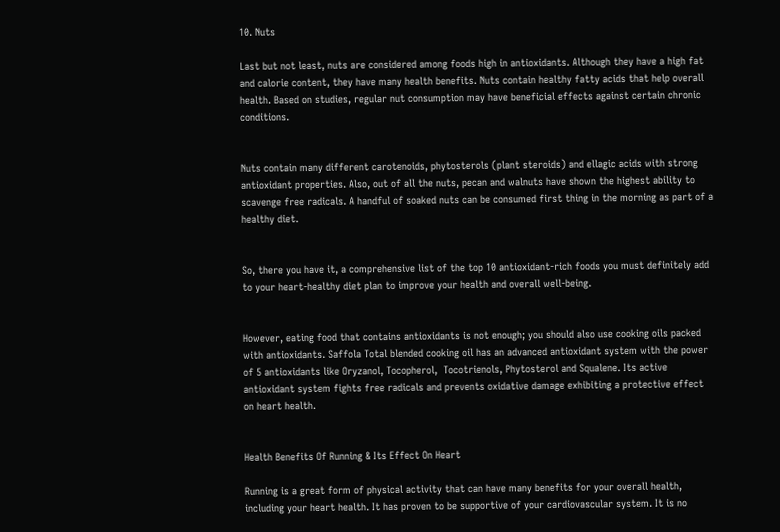10. Nuts

Last but not least, nuts are considered among foods high in antioxidants. Although they have a high fat and calorie content, they have many health benefits. Nuts contain healthy fatty acids that help overall health. Based on studies, regular nut consumption may have beneficial effects against certain chronic conditions.


Nuts contain many different carotenoids, phytosterols (plant steroids) and ellagic acids with strong antioxidant properties. Also, out of all the nuts, pecan and walnuts have shown the highest ability to scavenge free radicals. A handful of soaked nuts can be consumed first thing in the morning as part of a healthy diet.


So, there you have it, a comprehensive list of the top 10 antioxidant-rich foods you must definitely add to your heart-healthy diet plan to improve your health and overall well-being.


However, eating food that contains antioxidants is not enough; you should also use cooking oils packed with antioxidants. Saffola Total blended cooking oil has an advanced antioxidant system with the power of 5 antioxidants like Oryzanol, Tocopherol,  Tocotrienols, Phytosterol and Squalene. Its active antioxidant system fights free radicals and prevents oxidative damage exhibiting a protective effect on heart health.


Health Benefits Of Running & Its Effect On Heart

Running is a great form of physical activity that can have many benefits for your overall health, including your heart health. It has proven to be supportive of your cardiovascular system. It is no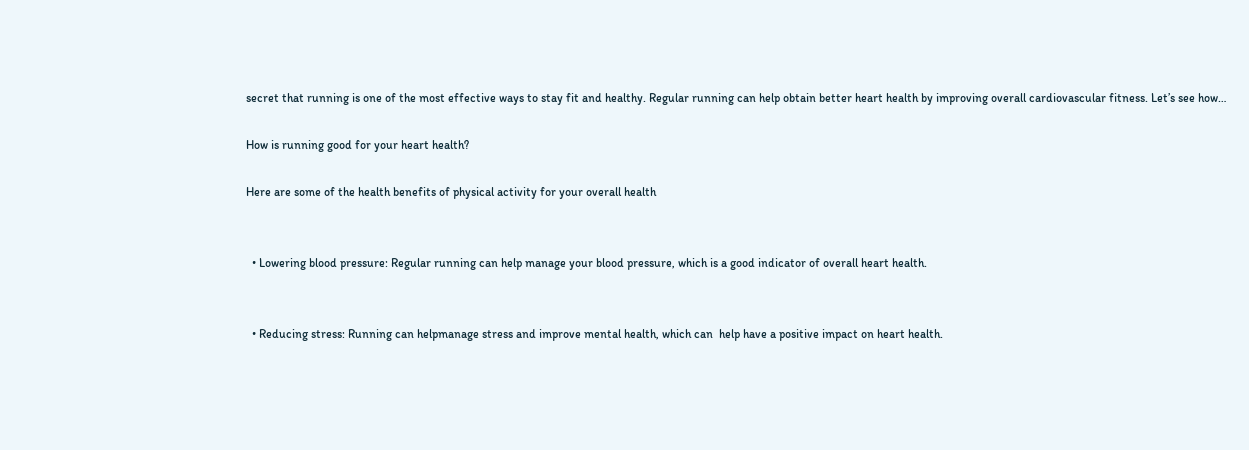secret that running is one of the most effective ways to stay fit and healthy. Regular running can help obtain better heart health by improving overall cardiovascular fitness. Let’s see how…

How is running good for your heart health?

Here are some of the health benefits of physical activity for your overall health


  • Lowering blood pressure: Regular running can help manage your blood pressure, which is a good indicator of overall heart health.


  • Reducing stress: Running can helpmanage stress and improve mental health, which can  help have a positive impact on heart health.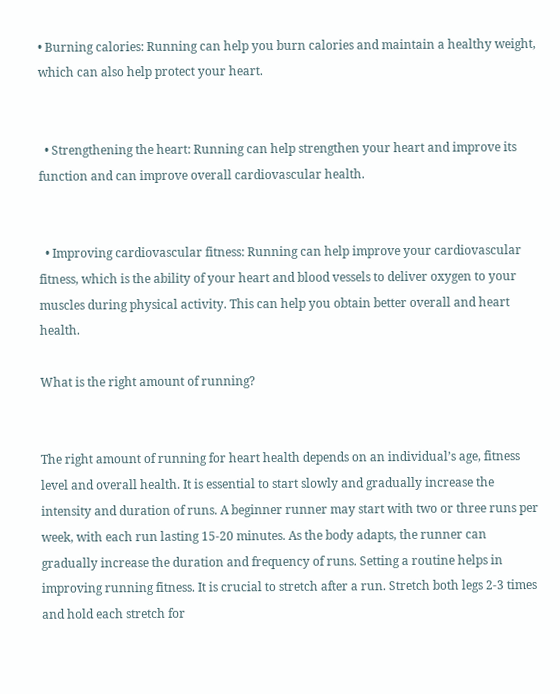• Burning calories: Running can help you burn calories and maintain a healthy weight, which can also help protect your heart.


  • Strengthening the heart: Running can help strengthen your heart and improve its function and can improve overall cardiovascular health.


  • Improving cardiovascular fitness: Running can help improve your cardiovascular fitness, which is the ability of your heart and blood vessels to deliver oxygen to your muscles during physical activity. This can help you obtain better overall and heart health.

What is the right amount of running?


The right amount of running for heart health depends on an individual’s age, fitness level and overall health. It is essential to start slowly and gradually increase the intensity and duration of runs. A beginner runner may start with two or three runs per week, with each run lasting 15-20 minutes. As the body adapts, the runner can gradually increase the duration and frequency of runs. Setting a routine helps in improving running fitness. It is crucial to stretch after a run. Stretch both legs 2-3 times and hold each stretch for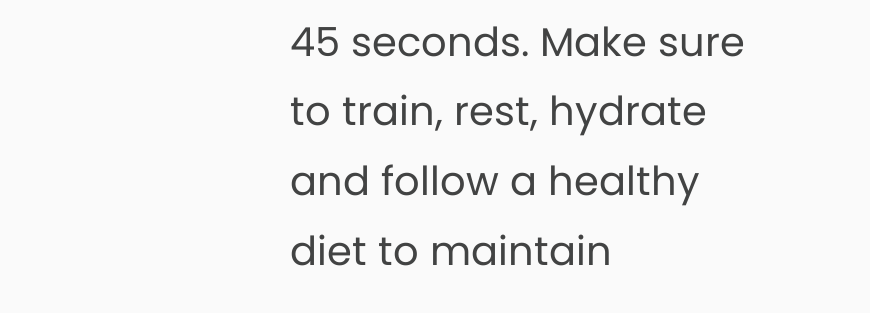45 seconds. Make sure to train, rest, hydrate and follow a healthy diet to maintain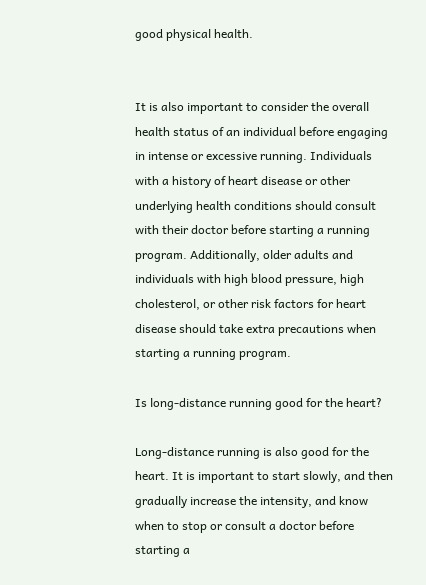good physical health.


It is also important to consider the overall health status of an individual before engaging in intense or excessive running. Individuals with a history of heart disease or other underlying health conditions should consult with their doctor before starting a running program. Additionally, older adults and individuals with high blood pressure, high cholesterol, or other risk factors for heart disease should take extra precautions when starting a running program.

Is long-distance running good for the heart?

Long-distance running is also good for the heart. It is important to start slowly, and then gradually increase the intensity, and know when to stop or consult a doctor before starting a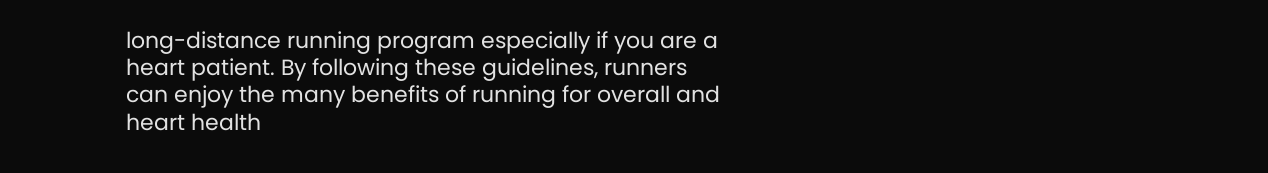long-distance running program especially if you are a heart patient. By following these guidelines, runners can enjoy the many benefits of running for overall and heart health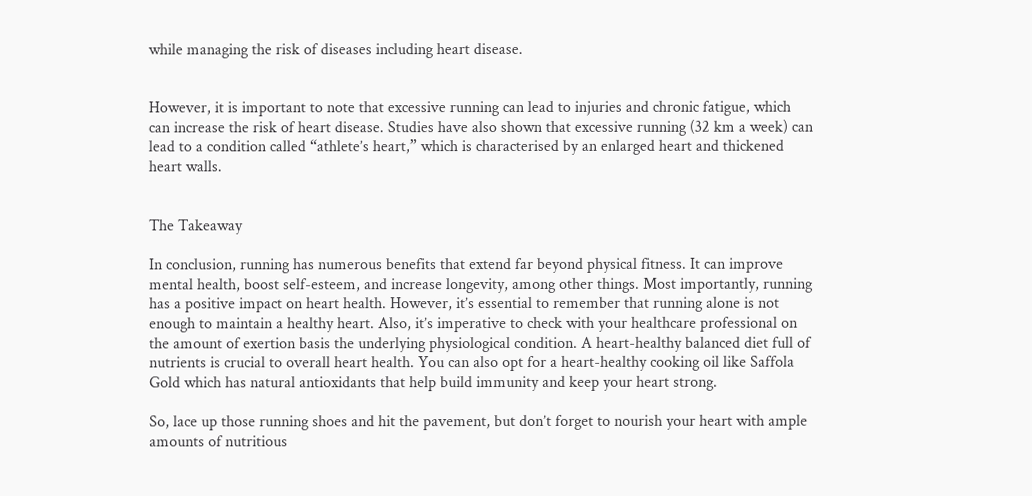while managing the risk of diseases including heart disease.


However, it is important to note that excessive running can lead to injuries and chronic fatigue, which can increase the risk of heart disease. Studies have also shown that excessive running (32 km a week) can lead to a condition called “athlete’s heart,” which is characterised by an enlarged heart and thickened heart walls.


The Takeaway

In conclusion, running has numerous benefits that extend far beyond physical fitness. It can improve mental health, boost self-esteem, and increase longevity, among other things. Most importantly, running has a positive impact on heart health. However, it’s essential to remember that running alone is not enough to maintain a healthy heart. Also, it’s imperative to check with your healthcare professional on the amount of exertion basis the underlying physiological condition. A heart-healthy balanced diet full of nutrients is crucial to overall heart health. You can also opt for a heart-healthy cooking oil like Saffola Gold which has natural antioxidants that help build immunity and keep your heart strong.

So, lace up those running shoes and hit the pavement, but don’t forget to nourish your heart with ample amounts of nutritious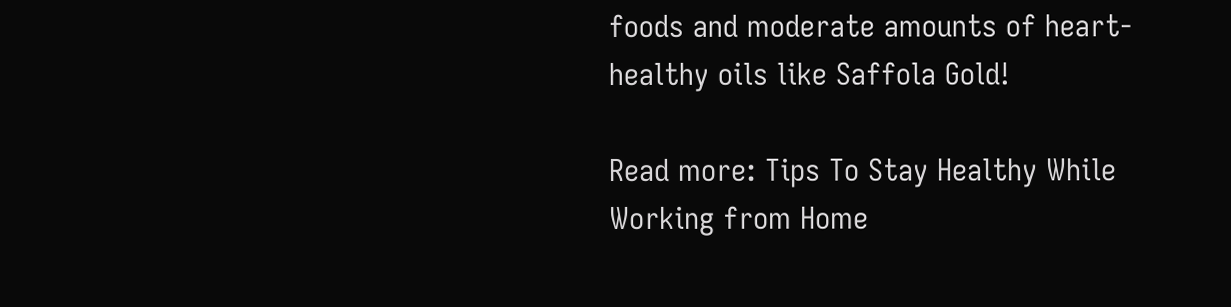foods and moderate amounts of heart-healthy oils like Saffola Gold!

Read more: Tips To Stay Healthy While Working from Home